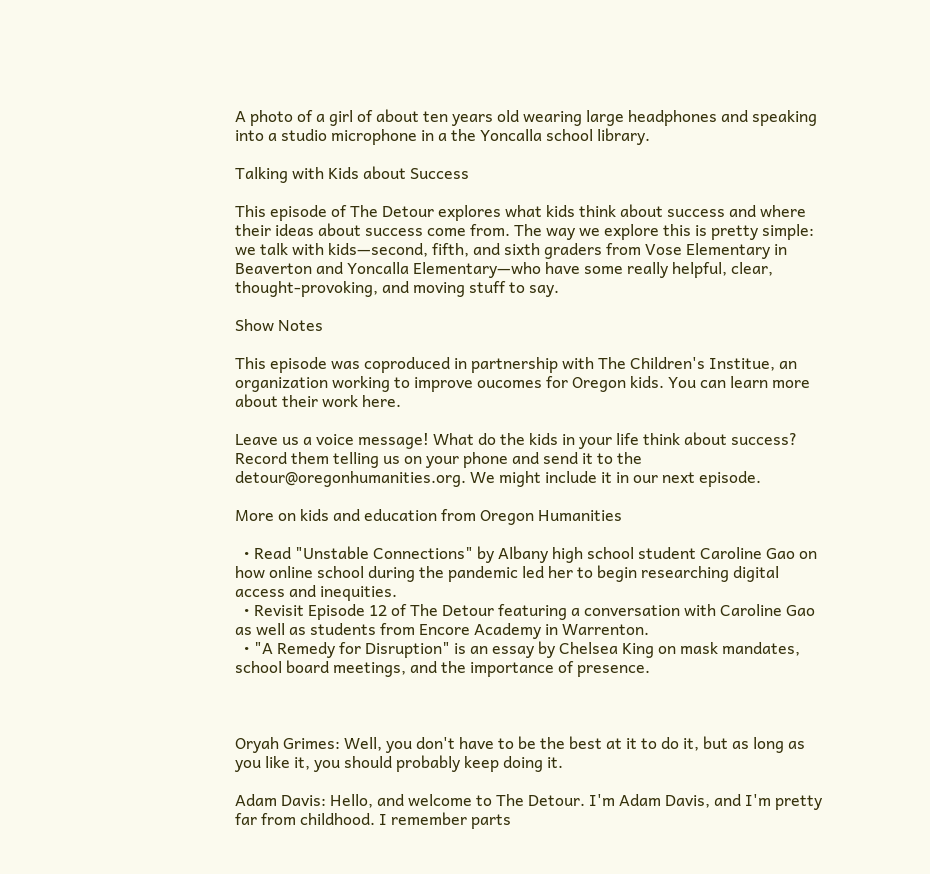A photo of a girl of about ten years old wearing large headphones and speaking into a studio microphone in a the Yoncalla school library.

Talking with Kids about Success

This episode of The Detour explores what kids think about success and where their ideas about success come from. The way we explore this is pretty simple: we talk with kids—second, fifth, and sixth graders from Vose Elementary in Beaverton and Yoncalla Elementary—who have some really helpful, clear, thought-provoking, and moving stuff to say.

Show Notes

This episode was coproduced in partnership with The Children's Institue, an organization working to improve oucomes for Oregon kids. You can learn more about their work here.

Leave us a voice message! What do the kids in your life think about success? Record them telling us on your phone and send it to the detour@oregonhumanities.org. We might include it in our next episode.

More on kids and education from Oregon Humanities

  • Read "Unstable Connections" by Albany high school student Caroline Gao on how online school during the pandemic led her to begin researching digital access and inequities.
  • Revisit Episode 12 of The Detour featuring a conversation with Caroline Gao as well as students from Encore Academy in Warrenton.
  • "A Remedy for Disruption" is an essay by Chelsea King on mask mandates, school board meetings, and the importance of presence.



Oryah Grimes: Well, you don't have to be the best at it to do it, but as long as you like it, you should probably keep doing it.

Adam Davis: Hello, and welcome to The Detour. I'm Adam Davis, and I'm pretty far from childhood. I remember parts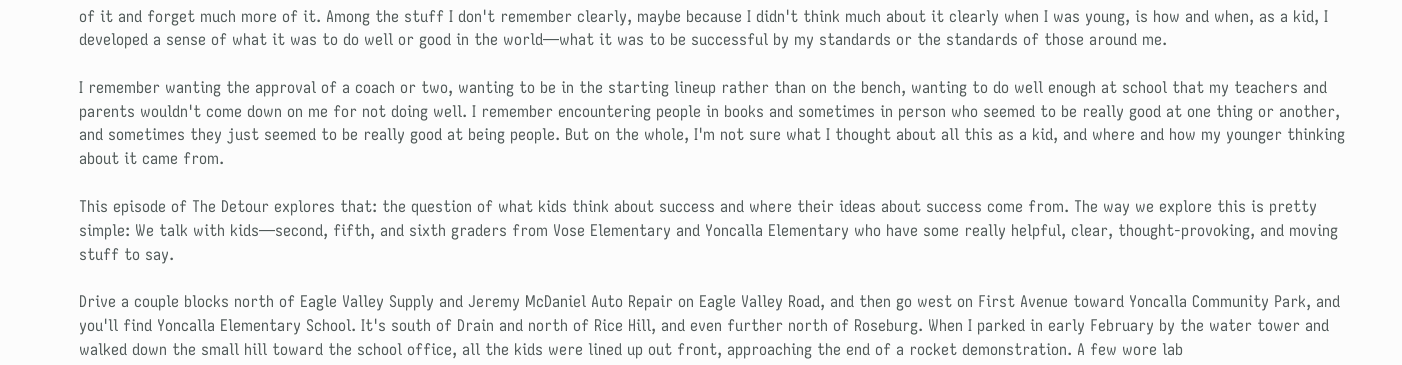of it and forget much more of it. Among the stuff I don't remember clearly, maybe because I didn't think much about it clearly when I was young, is how and when, as a kid, I developed a sense of what it was to do well or good in the world—what it was to be successful by my standards or the standards of those around me.

I remember wanting the approval of a coach or two, wanting to be in the starting lineup rather than on the bench, wanting to do well enough at school that my teachers and parents wouldn't come down on me for not doing well. I remember encountering people in books and sometimes in person who seemed to be really good at one thing or another, and sometimes they just seemed to be really good at being people. But on the whole, I'm not sure what I thought about all this as a kid, and where and how my younger thinking about it came from.

This episode of The Detour explores that: the question of what kids think about success and where their ideas about success come from. The way we explore this is pretty simple: We talk with kids—second, fifth, and sixth graders from Vose Elementary and Yoncalla Elementary who have some really helpful, clear, thought-provoking, and moving stuff to say.

Drive a couple blocks north of Eagle Valley Supply and Jeremy McDaniel Auto Repair on Eagle Valley Road, and then go west on First Avenue toward Yoncalla Community Park, and you'll find Yoncalla Elementary School. It's south of Drain and north of Rice Hill, and even further north of Roseburg. When I parked in early February by the water tower and walked down the small hill toward the school office, all the kids were lined up out front, approaching the end of a rocket demonstration. A few wore lab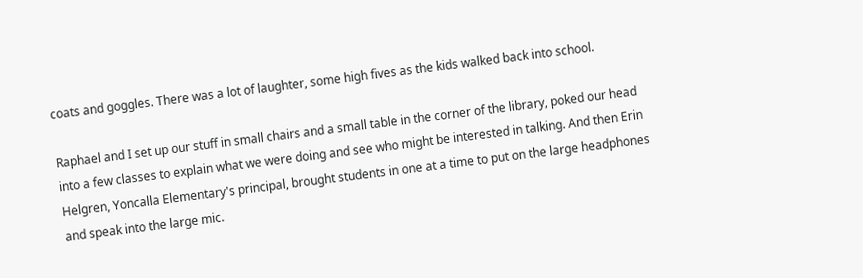coats and goggles. There was a lot of laughter, some high fives as the kids walked back into school.

Raphael and I set up our stuff in small chairs and a small table in the corner of the library, poked our head into a few classes to explain what we were doing and see who might be interested in talking. And then Erin Helgren, Yoncalla Elementary's principal, brought students in one at a time to put on the large headphones and speak into the large mic.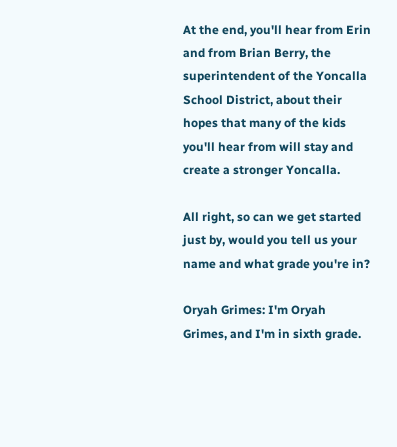At the end, you'll hear from Erin and from Brian Berry, the superintendent of the Yoncalla School District, about their hopes that many of the kids you'll hear from will stay and create a stronger Yoncalla.

All right, so can we get started just by, would you tell us your name and what grade you're in?

Oryah Grimes: I'm Oryah Grimes, and I'm in sixth grade.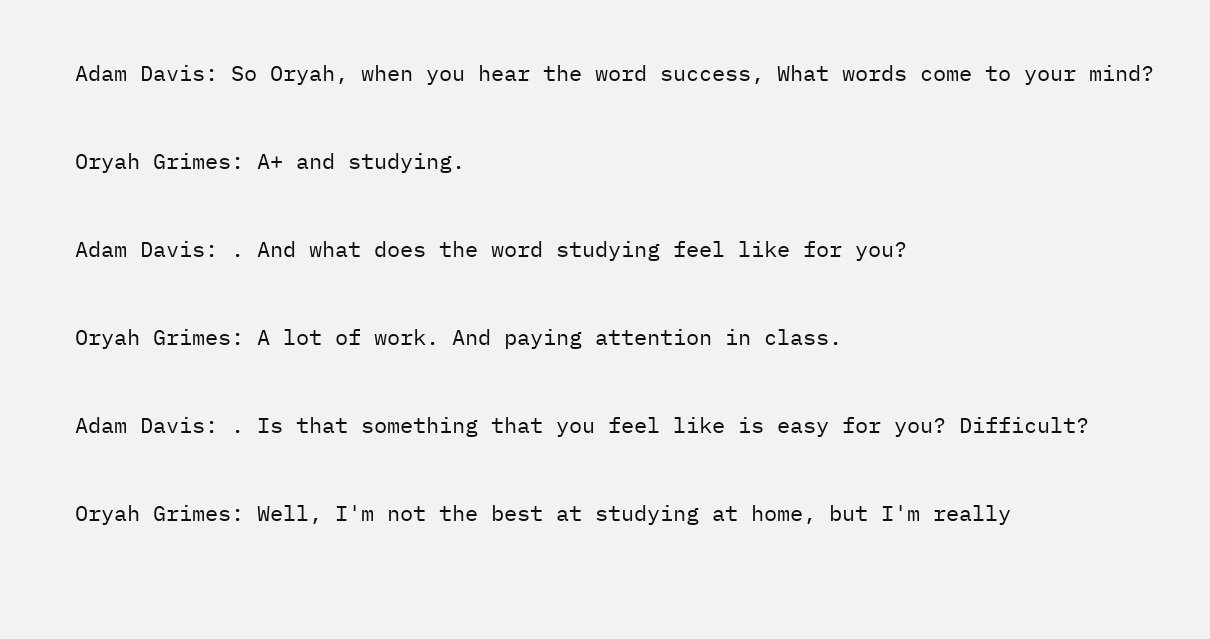Adam Davis: So Oryah, when you hear the word success, What words come to your mind?

Oryah Grimes: A+ and studying.

Adam Davis: . And what does the word studying feel like for you?

Oryah Grimes: A lot of work. And paying attention in class.

Adam Davis: . Is that something that you feel like is easy for you? Difficult?

Oryah Grimes: Well, I'm not the best at studying at home, but I'm really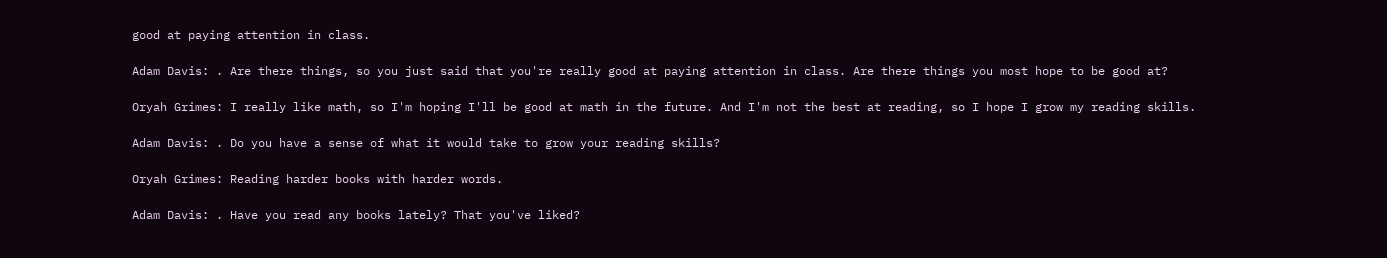good at paying attention in class.

Adam Davis: . Are there things, so you just said that you're really good at paying attention in class. Are there things you most hope to be good at?

Oryah Grimes: I really like math, so I'm hoping I'll be good at math in the future. And I'm not the best at reading, so I hope I grow my reading skills.

Adam Davis: . Do you have a sense of what it would take to grow your reading skills?

Oryah Grimes: Reading harder books with harder words.

Adam Davis: . Have you read any books lately? That you've liked?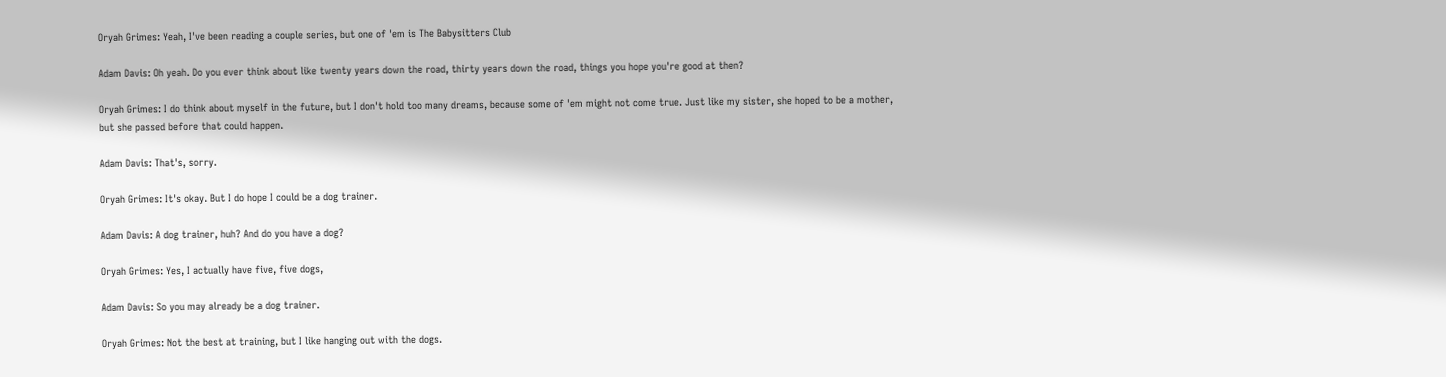Oryah Grimes: Yeah, I've been reading a couple series, but one of 'em is The Babysitters Club

Adam Davis: Oh yeah. Do you ever think about like twenty years down the road, thirty years down the road, things you hope you're good at then?

Oryah Grimes: I do think about myself in the future, but I don't hold too many dreams, because some of 'em might not come true. Just like my sister, she hoped to be a mother, but she passed before that could happen.

Adam Davis: That's, sorry.

Oryah Grimes: It's okay. But I do hope I could be a dog trainer.

Adam Davis: A dog trainer, huh? And do you have a dog?

Oryah Grimes: Yes, I actually have five, five dogs,

Adam Davis: So you may already be a dog trainer.

Oryah Grimes: Not the best at training, but I like hanging out with the dogs.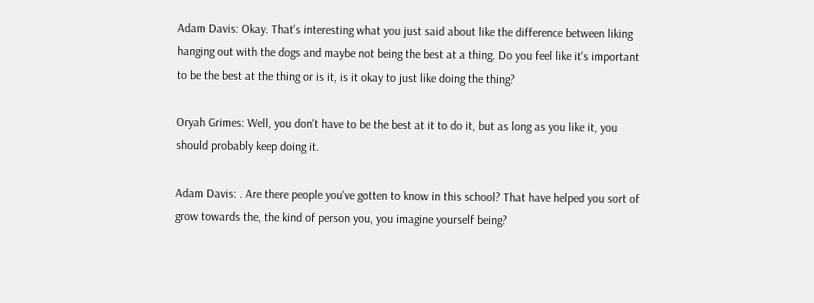Adam Davis: Okay. That's interesting what you just said about like the difference between liking hanging out with the dogs and maybe not being the best at a thing. Do you feel like it's important to be the best at the thing or is it, is it okay to just like doing the thing?

Oryah Grimes: Well, you don't have to be the best at it to do it, but as long as you like it, you should probably keep doing it.

Adam Davis: . Are there people you've gotten to know in this school? That have helped you sort of grow towards the, the kind of person you, you imagine yourself being?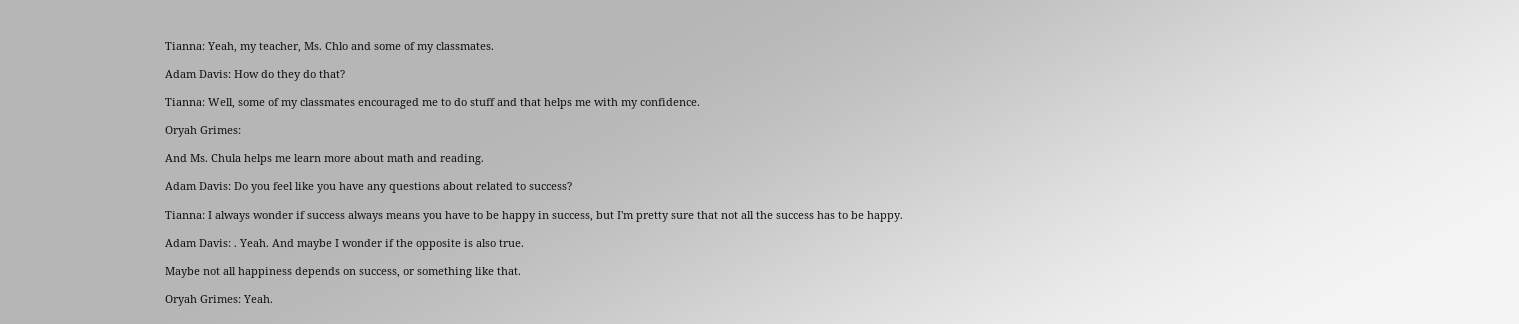Tianna: Yeah, my teacher, Ms. Chlo and some of my classmates.

Adam Davis: How do they do that?

Tianna: Well, some of my classmates encouraged me to do stuff and that helps me with my confidence.

Oryah Grimes:

And Ms. Chula helps me learn more about math and reading.

Adam Davis: Do you feel like you have any questions about related to success?

Tianna: I always wonder if success always means you have to be happy in success, but I'm pretty sure that not all the success has to be happy.

Adam Davis: . Yeah. And maybe I wonder if the opposite is also true.

Maybe not all happiness depends on success, or something like that.

Oryah Grimes: Yeah.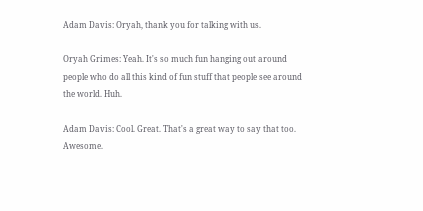Adam Davis: Oryah, thank you for talking with us.

Oryah Grimes: Yeah. It's so much fun hanging out around people who do all this kind of fun stuff that people see around the world. Huh.

Adam Davis: Cool. Great. That's a great way to say that too. Awesome.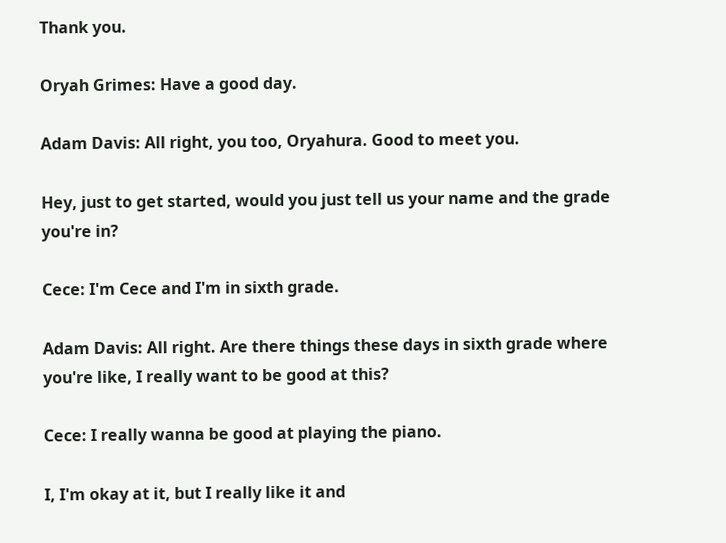Thank you.

Oryah Grimes: Have a good day.

Adam Davis: All right, you too, Oryahura. Good to meet you.

Hey, just to get started, would you just tell us your name and the grade you're in?

Cece: I'm Cece and I'm in sixth grade.

Adam Davis: All right. Are there things these days in sixth grade where you're like, I really want to be good at this?

Cece: I really wanna be good at playing the piano.

I, I'm okay at it, but I really like it and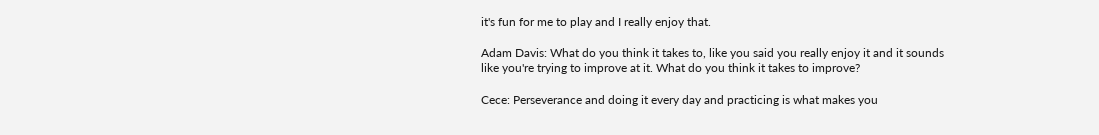it's fun for me to play and I really enjoy that.

Adam Davis: What do you think it takes to, like you said you really enjoy it and it sounds like you're trying to improve at it. What do you think it takes to improve?

Cece: Perseverance and doing it every day and practicing is what makes you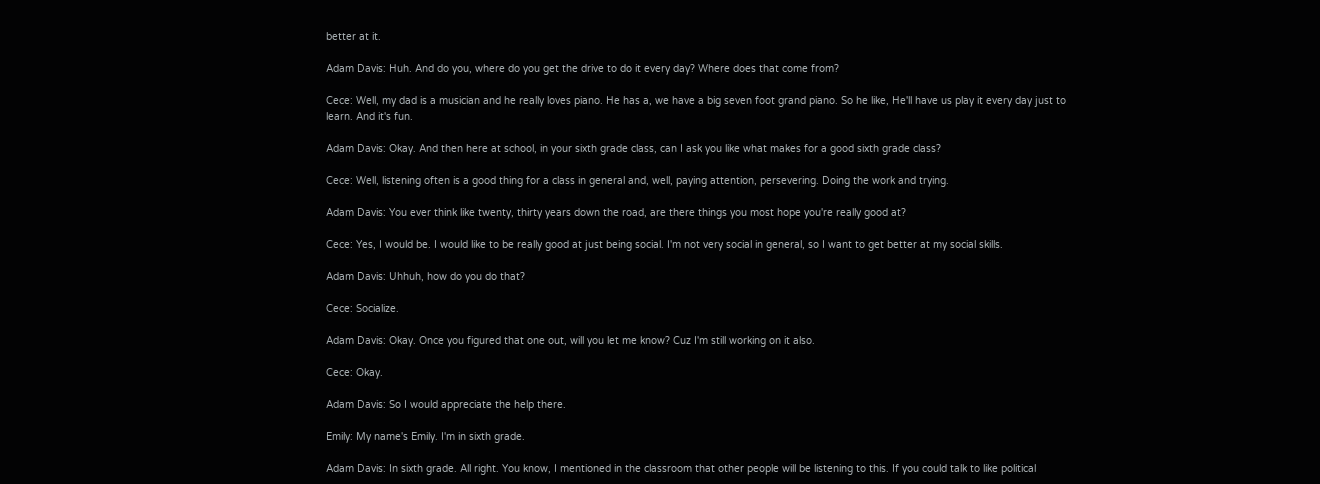better at it.

Adam Davis: Huh. And do you, where do you get the drive to do it every day? Where does that come from?

Cece: Well, my dad is a musician and he really loves piano. He has a, we have a big seven foot grand piano. So he like, He'll have us play it every day just to learn. And it's fun.

Adam Davis: Okay. And then here at school, in your sixth grade class, can I ask you like what makes for a good sixth grade class?

Cece: Well, listening often is a good thing for a class in general and, well, paying attention, persevering. Doing the work and trying.

Adam Davis: You ever think like twenty, thirty years down the road, are there things you most hope you're really good at?

Cece: Yes, I would be. I would like to be really good at just being social. I'm not very social in general, so I want to get better at my social skills.

Adam Davis: Uhhuh, how do you do that?

Cece: Socialize.

Adam Davis: Okay. Once you figured that one out, will you let me know? Cuz I'm still working on it also.

Cece: Okay.

Adam Davis: So I would appreciate the help there.

Emily: My name's Emily. I'm in sixth grade.

Adam Davis: In sixth grade. All right. You know, I mentioned in the classroom that other people will be listening to this. If you could talk to like political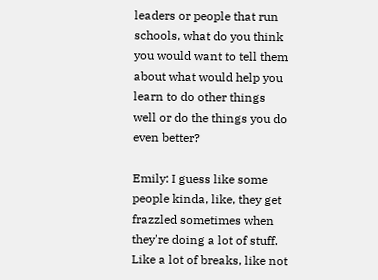leaders or people that run schools, what do you think you would want to tell them about what would help you learn to do other things well or do the things you do even better?

Emily: I guess like some people kinda, like, they get frazzled sometimes when they're doing a lot of stuff. Like a lot of breaks, like not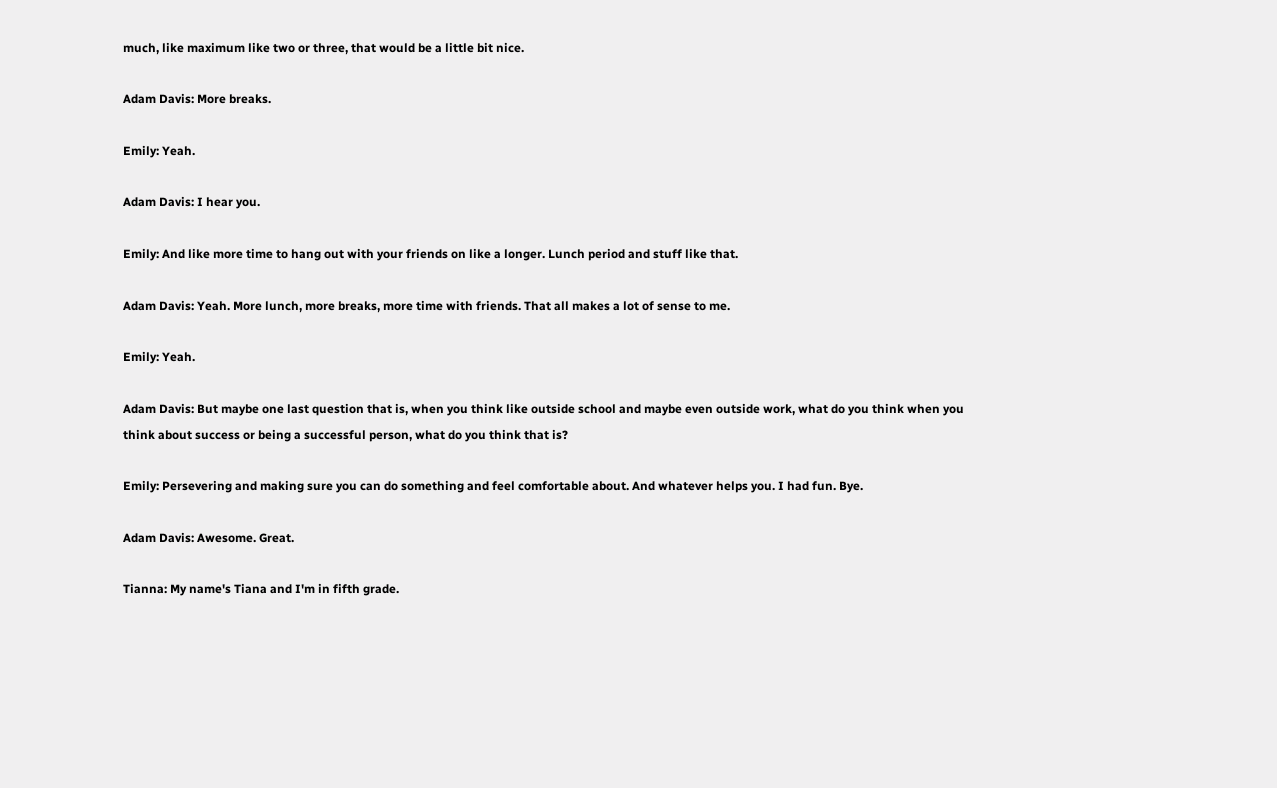much, like maximum like two or three, that would be a little bit nice.

Adam Davis: More breaks.

Emily: Yeah.

Adam Davis: I hear you.

Emily: And like more time to hang out with your friends on like a longer. Lunch period and stuff like that.

Adam Davis: Yeah. More lunch, more breaks, more time with friends. That all makes a lot of sense to me.

Emily: Yeah.

Adam Davis: But maybe one last question that is, when you think like outside school and maybe even outside work, what do you think when you think about success or being a successful person, what do you think that is?

Emily: Persevering and making sure you can do something and feel comfortable about. And whatever helps you. I had fun. Bye.

Adam Davis: Awesome. Great.

Tianna: My name's Tiana and I'm in fifth grade.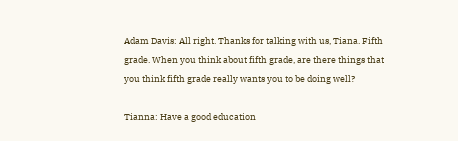Adam Davis: All right. Thanks for talking with us, Tiana. Fifth grade. When you think about fifth grade, are there things that you think fifth grade really wants you to be doing well?

Tianna: Have a good education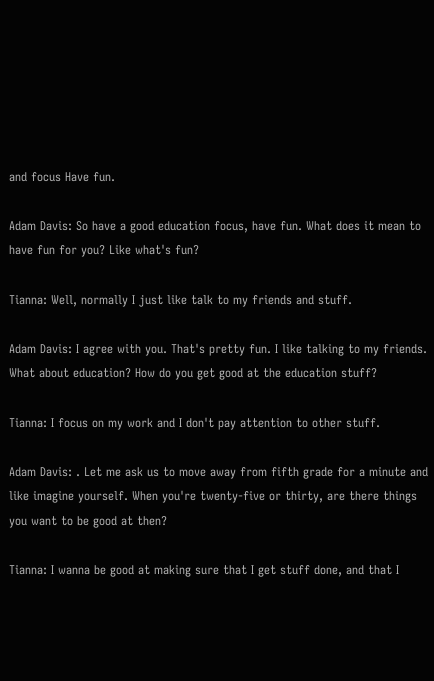and focus Have fun.

Adam Davis: So have a good education focus, have fun. What does it mean to have fun for you? Like what's fun?

Tianna: Well, normally I just like talk to my friends and stuff.

Adam Davis: I agree with you. That's pretty fun. I like talking to my friends. What about education? How do you get good at the education stuff?

Tianna: I focus on my work and I don't pay attention to other stuff.

Adam Davis: . Let me ask us to move away from fifth grade for a minute and like imagine yourself. When you're twenty-five or thirty, are there things you want to be good at then?

Tianna: I wanna be good at making sure that I get stuff done, and that I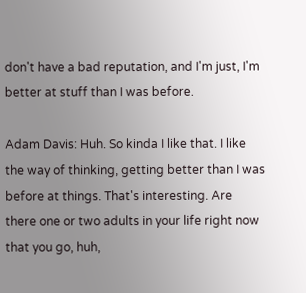don't have a bad reputation, and I'm just, I'm better at stuff than I was before.

Adam Davis: Huh. So kinda I like that. I like the way of thinking, getting better than I was before at things. That's interesting. Are there one or two adults in your life right now that you go, huh,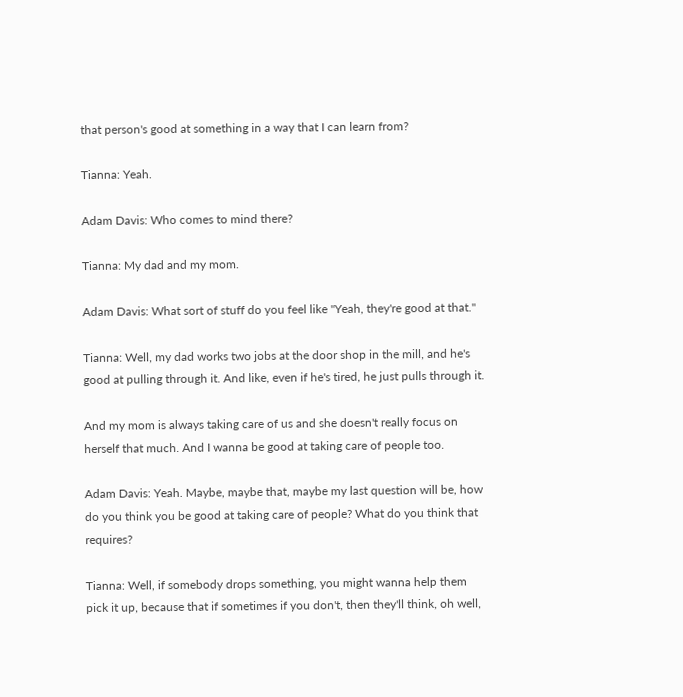that person's good at something in a way that I can learn from?

Tianna: Yeah.

Adam Davis: Who comes to mind there?

Tianna: My dad and my mom.

Adam Davis: What sort of stuff do you feel like "Yeah, they're good at that."

Tianna: Well, my dad works two jobs at the door shop in the mill, and he's good at pulling through it. And like, even if he's tired, he just pulls through it.

And my mom is always taking care of us and she doesn't really focus on herself that much. And I wanna be good at taking care of people too.

Adam Davis: Yeah. Maybe, maybe that, maybe my last question will be, how do you think you be good at taking care of people? What do you think that requires?

Tianna: Well, if somebody drops something, you might wanna help them pick it up, because that if sometimes if you don't, then they'll think, oh well,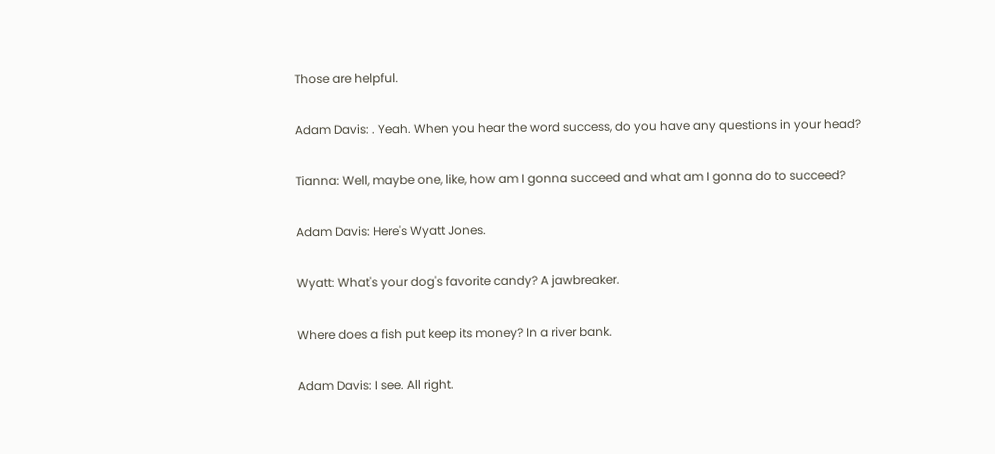Those are helpful.

Adam Davis: . Yeah. When you hear the word success, do you have any questions in your head?

Tianna: Well, maybe one, like, how am I gonna succeed and what am I gonna do to succeed?

Adam Davis: Here's Wyatt Jones.

Wyatt: What's your dog's favorite candy? A jawbreaker.

Where does a fish put keep its money? In a river bank.

Adam Davis: I see. All right.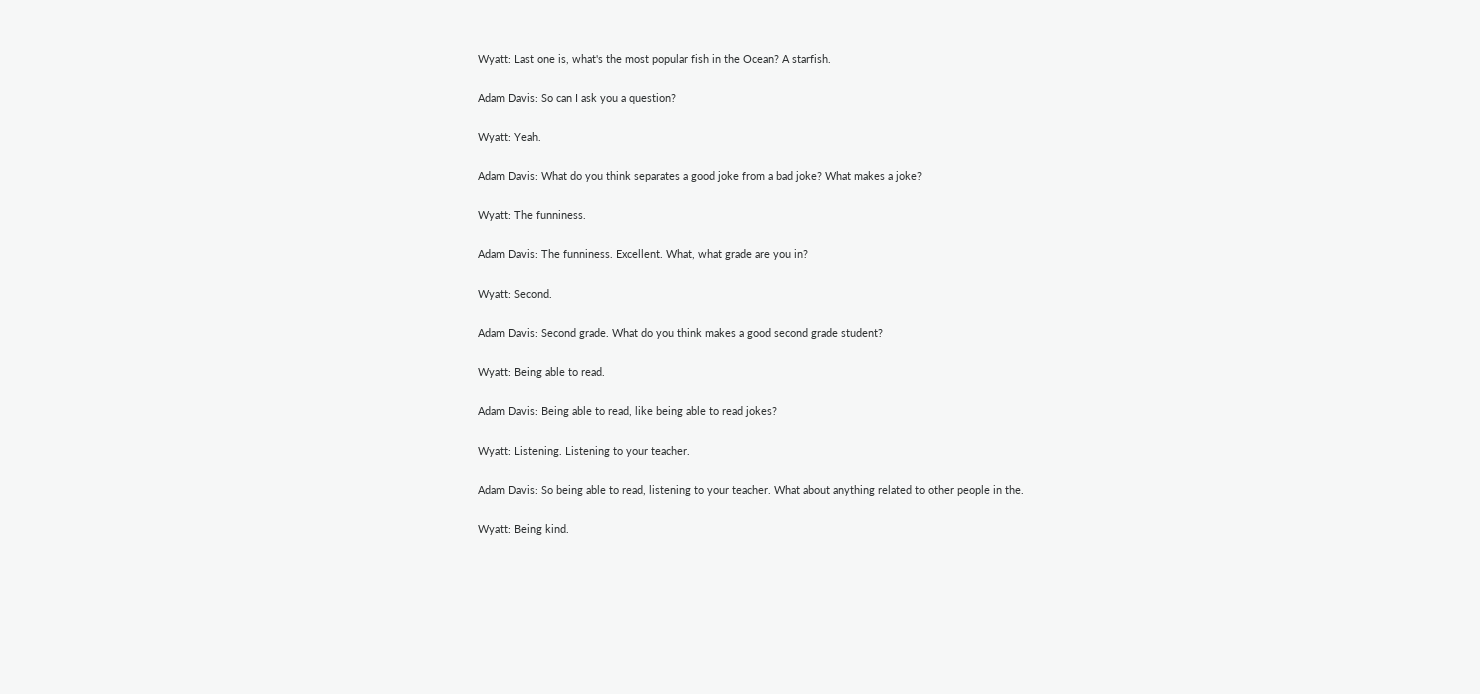Wyatt: Last one is, what's the most popular fish in the Ocean? A starfish.

Adam Davis: So can I ask you a question?

Wyatt: Yeah.

Adam Davis: What do you think separates a good joke from a bad joke? What makes a joke?

Wyatt: The funniness.

Adam Davis: The funniness. Excellent. What, what grade are you in?

Wyatt: Second.

Adam Davis: Second grade. What do you think makes a good second grade student?

Wyatt: Being able to read.

Adam Davis: Being able to read, like being able to read jokes?

Wyatt: Listening. Listening to your teacher.

Adam Davis: So being able to read, listening to your teacher. What about anything related to other people in the.

Wyatt: Being kind.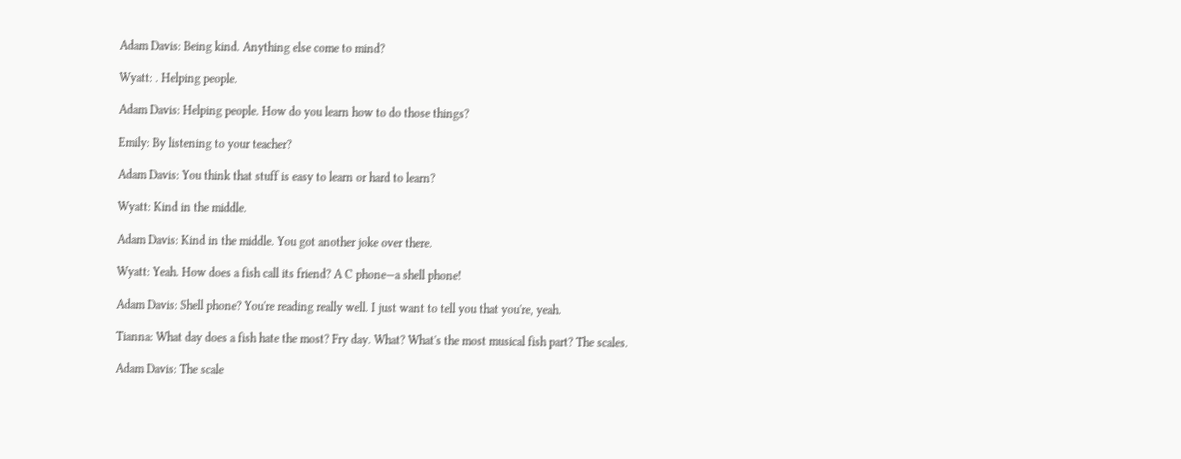Adam Davis: Being kind. Anything else come to mind?

Wyatt: . Helping people.

Adam Davis: Helping people. How do you learn how to do those things?

Emily: By listening to your teacher?

Adam Davis: You think that stuff is easy to learn or hard to learn?

Wyatt: Kind in the middle.

Adam Davis: Kind in the middle. You got another joke over there.

Wyatt: Yeah. How does a fish call its friend? A C phone—a shell phone!

Adam Davis: Shell phone? You're reading really well. I just want to tell you that you're, yeah.

Tianna: What day does a fish hate the most? Fry day. What? What's the most musical fish part? The scales.

Adam Davis: The scale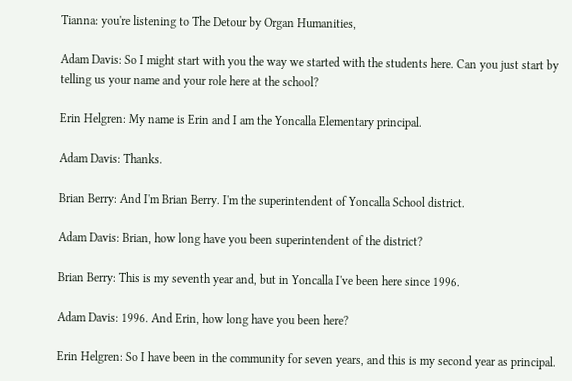Tianna: you're listening to The Detour by Organ Humanities,

Adam Davis: So I might start with you the way we started with the students here. Can you just start by telling us your name and your role here at the school?

Erin Helgren: My name is Erin and I am the Yoncalla Elementary principal.

Adam Davis: Thanks.

Brian Berry: And I'm Brian Berry. I'm the superintendent of Yoncalla School district.

Adam Davis: Brian, how long have you been superintendent of the district?

Brian Berry: This is my seventh year and, but in Yoncalla I've been here since 1996.

Adam Davis: 1996. And Erin, how long have you been here?

Erin Helgren: So I have been in the community for seven years, and this is my second year as principal.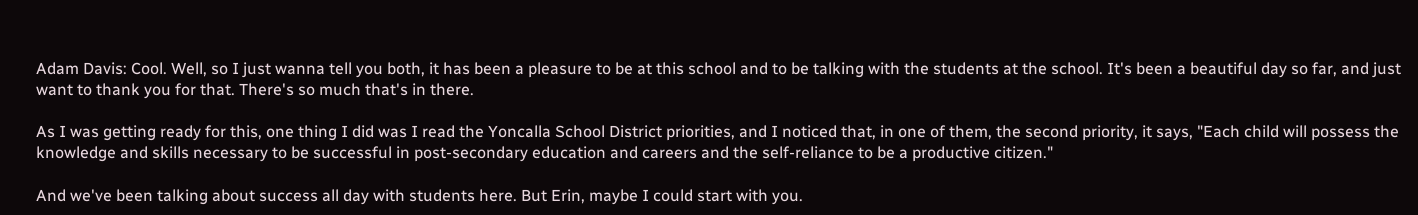Adam Davis: Cool. Well, so I just wanna tell you both, it has been a pleasure to be at this school and to be talking with the students at the school. It's been a beautiful day so far, and just want to thank you for that. There's so much that's in there.

As I was getting ready for this, one thing I did was I read the Yoncalla School District priorities, and I noticed that, in one of them, the second priority, it says, "Each child will possess the knowledge and skills necessary to be successful in post-secondary education and careers and the self-reliance to be a productive citizen."

And we've been talking about success all day with students here. But Erin, maybe I could start with you.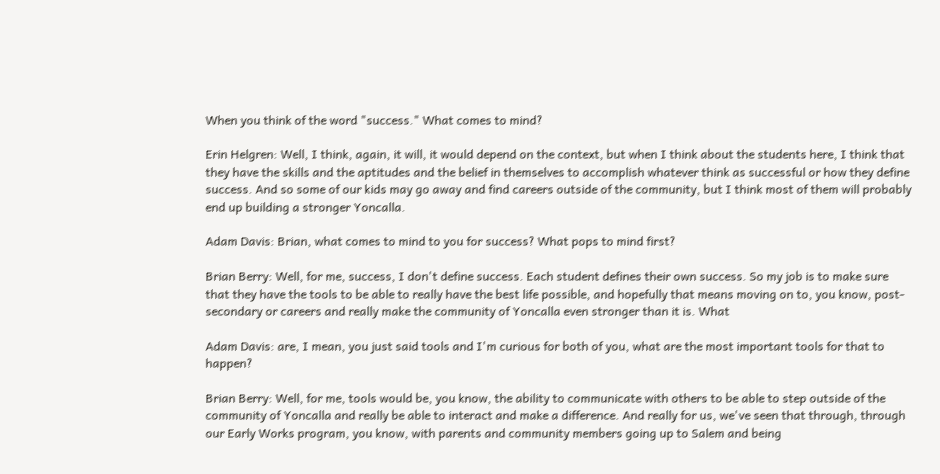When you think of the word "success." What comes to mind?

Erin Helgren: Well, I think, again, it will, it would depend on the context, but when I think about the students here, I think that they have the skills and the aptitudes and the belief in themselves to accomplish whatever think as successful or how they define success. And so some of our kids may go away and find careers outside of the community, but I think most of them will probably end up building a stronger Yoncalla.

Adam Davis: Brian, what comes to mind to you for success? What pops to mind first?

Brian Berry: Well, for me, success, I don't define success. Each student defines their own success. So my job is to make sure that they have the tools to be able to really have the best life possible, and hopefully that means moving on to, you know, post-secondary or careers and really make the community of Yoncalla even stronger than it is. What

Adam Davis: are, I mean, you just said tools and I'm curious for both of you, what are the most important tools for that to happen?

Brian Berry: Well, for me, tools would be, you know, the ability to communicate with others to be able to step outside of the community of Yoncalla and really be able to interact and make a difference. And really for us, we've seen that through, through our Early Works program, you know, with parents and community members going up to Salem and being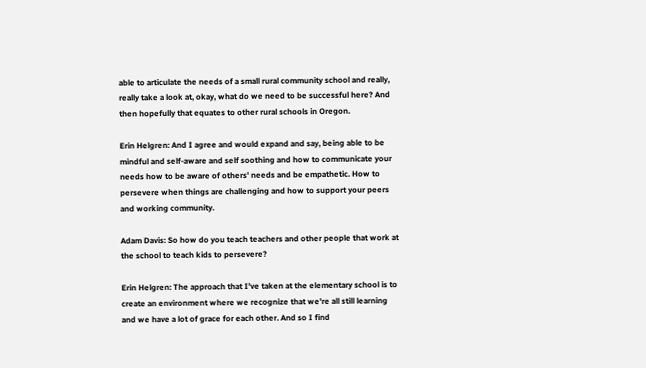able to articulate the needs of a small rural community school and really, really take a look at, okay, what do we need to be successful here? And then hopefully that equates to other rural schools in Oregon.

Erin Helgren: And I agree and would expand and say, being able to be mindful and self-aware and self soothing and how to communicate your needs how to be aware of others' needs and be empathetic. How to persevere when things are challenging and how to support your peers and working community.

Adam Davis: So how do you teach teachers and other people that work at the school to teach kids to persevere?

Erin Helgren: The approach that I've taken at the elementary school is to create an environment where we recognize that we're all still learning and we have a lot of grace for each other. And so I find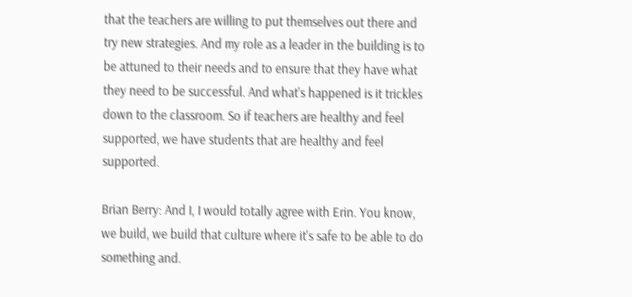that the teachers are willing to put themselves out there and try new strategies. And my role as a leader in the building is to be attuned to their needs and to ensure that they have what they need to be successful. And what's happened is it trickles down to the classroom. So if teachers are healthy and feel supported, we have students that are healthy and feel supported.

Brian Berry: And I, I would totally agree with Erin. You know, we build, we build that culture where it's safe to be able to do something and.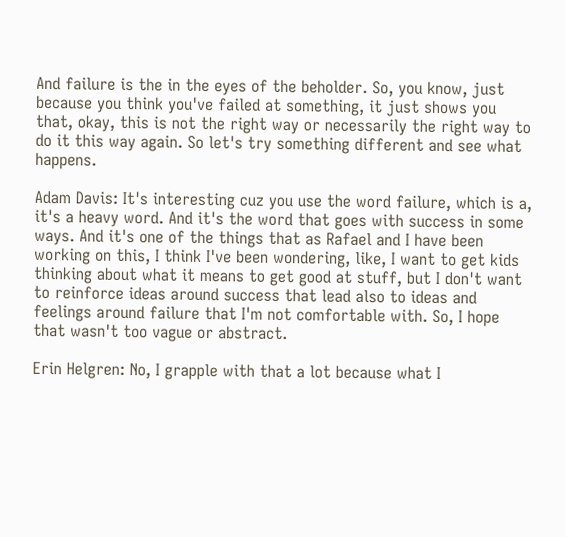And failure is the in the eyes of the beholder. So, you know, just because you think you've failed at something, it just shows you that, okay, this is not the right way or necessarily the right way to do it this way again. So let's try something different and see what happens.

Adam Davis: It's interesting cuz you use the word failure, which is a, it's a heavy word. And it's the word that goes with success in some ways. And it's one of the things that as Rafael and I have been working on this, I think I've been wondering, like, I want to get kids thinking about what it means to get good at stuff, but I don't want to reinforce ideas around success that lead also to ideas and feelings around failure that I'm not comfortable with. So, I hope that wasn't too vague or abstract.

Erin Helgren: No, I grapple with that a lot because what I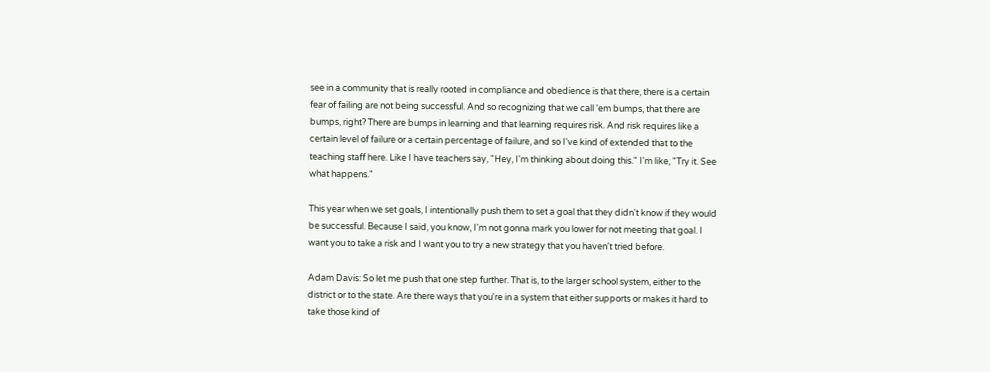see in a community that is really rooted in compliance and obedience is that there, there is a certain fear of failing are not being successful. And so recognizing that we call 'em bumps, that there are bumps, right? There are bumps in learning and that learning requires risk. And risk requires like a certain level of failure or a certain percentage of failure, and so I've kind of extended that to the teaching staff here. Like I have teachers say, "Hey, I'm thinking about doing this." I'm like, "Try it. See what happens."

This year when we set goals, I intentionally push them to set a goal that they didn't know if they would be successful. Because I said, you know, I'm not gonna mark you lower for not meeting that goal. I want you to take a risk and I want you to try a new strategy that you haven't tried before.

Adam Davis: So let me push that one step further. That is, to the larger school system, either to the district or to the state. Are there ways that you're in a system that either supports or makes it hard to take those kind of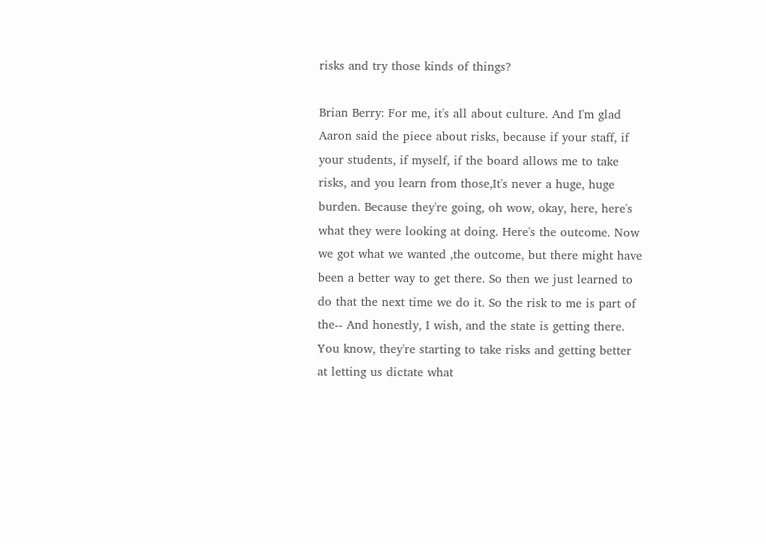risks and try those kinds of things?

Brian Berry: For me, it's all about culture. And I'm glad Aaron said the piece about risks, because if your staff, if your students, if myself, if the board allows me to take risks, and you learn from those,It's never a huge, huge burden. Because they're going, oh wow, okay, here, here's what they were looking at doing. Here's the outcome. Now we got what we wanted ,the outcome, but there might have been a better way to get there. So then we just learned to do that the next time we do it. So the risk to me is part of the-- And honestly, I wish, and the state is getting there. You know, they're starting to take risks and getting better at letting us dictate what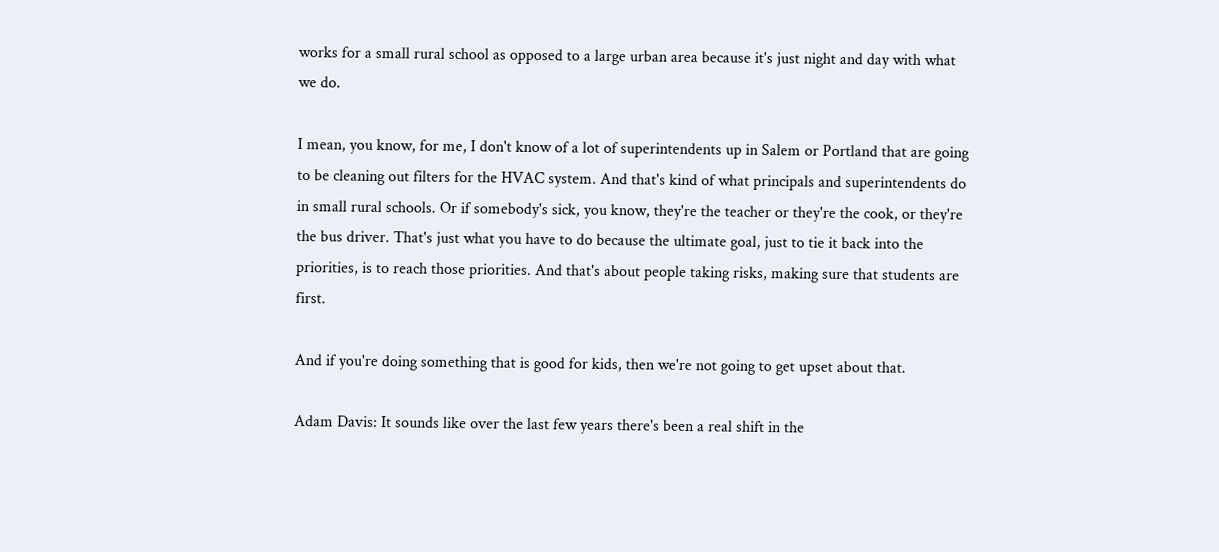works for a small rural school as opposed to a large urban area because it's just night and day with what we do.

I mean, you know, for me, I don't know of a lot of superintendents up in Salem or Portland that are going to be cleaning out filters for the HVAC system. And that's kind of what principals and superintendents do in small rural schools. Or if somebody's sick, you know, they're the teacher or they're the cook, or they're the bus driver. That's just what you have to do because the ultimate goal, just to tie it back into the priorities, is to reach those priorities. And that's about people taking risks, making sure that students are first.

And if you're doing something that is good for kids, then we're not going to get upset about that.

Adam Davis: It sounds like over the last few years there's been a real shift in the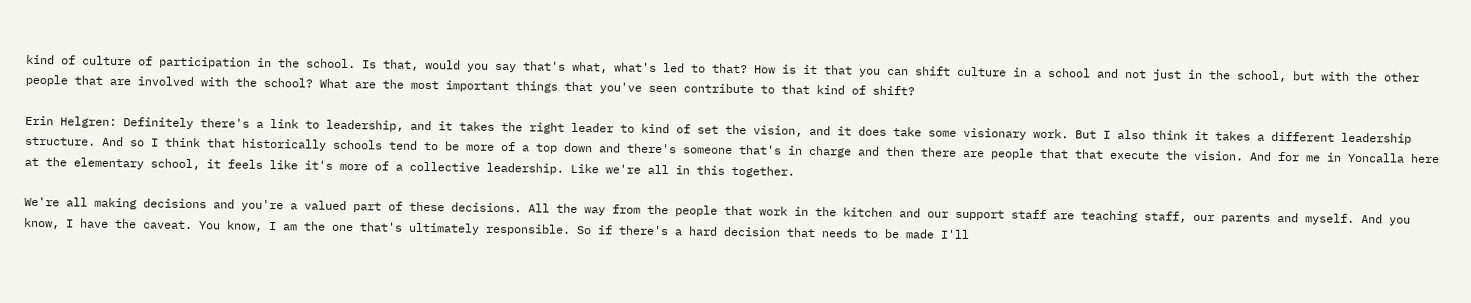kind of culture of participation in the school. Is that, would you say that's what, what's led to that? How is it that you can shift culture in a school and not just in the school, but with the other people that are involved with the school? What are the most important things that you've seen contribute to that kind of shift?

Erin Helgren: Definitely there's a link to leadership, and it takes the right leader to kind of set the vision, and it does take some visionary work. But I also think it takes a different leadership structure. And so I think that historically schools tend to be more of a top down and there's someone that's in charge and then there are people that that execute the vision. And for me in Yoncalla here at the elementary school, it feels like it's more of a collective leadership. Like we're all in this together.

We're all making decisions and you're a valued part of these decisions. All the way from the people that work in the kitchen and our support staff are teaching staff, our parents and myself. And you know, I have the caveat. You know, I am the one that's ultimately responsible. So if there's a hard decision that needs to be made I'll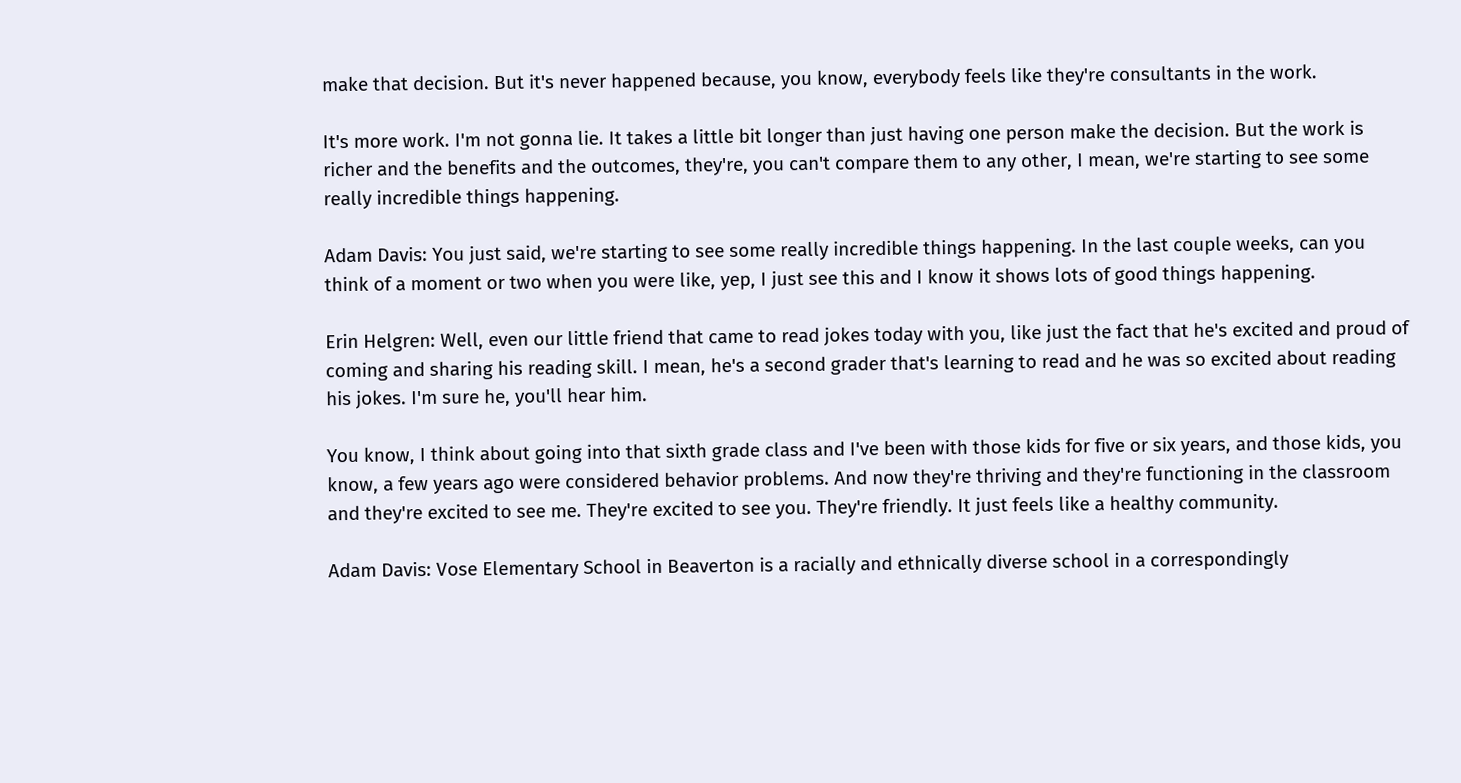make that decision. But it's never happened because, you know, everybody feels like they're consultants in the work.

It's more work. I'm not gonna lie. It takes a little bit longer than just having one person make the decision. But the work is richer and the benefits and the outcomes, they're, you can't compare them to any other, I mean, we're starting to see some really incredible things happening.

Adam Davis: You just said, we're starting to see some really incredible things happening. In the last couple weeks, can you think of a moment or two when you were like, yep, I just see this and I know it shows lots of good things happening.

Erin Helgren: Well, even our little friend that came to read jokes today with you, like just the fact that he's excited and proud of coming and sharing his reading skill. I mean, he's a second grader that's learning to read and he was so excited about reading his jokes. I'm sure he, you'll hear him.

You know, I think about going into that sixth grade class and I've been with those kids for five or six years, and those kids, you know, a few years ago were considered behavior problems. And now they're thriving and they're functioning in the classroom and they're excited to see me. They're excited to see you. They're friendly. It just feels like a healthy community.

Adam Davis: Vose Elementary School in Beaverton is a racially and ethnically diverse school in a correspondingly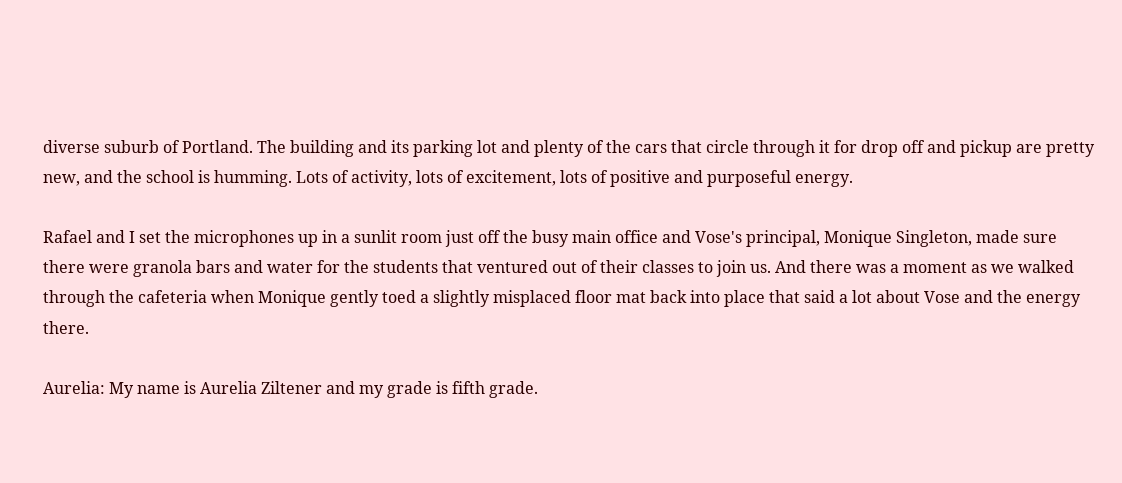diverse suburb of Portland. The building and its parking lot and plenty of the cars that circle through it for drop off and pickup are pretty new, and the school is humming. Lots of activity, lots of excitement, lots of positive and purposeful energy.

Rafael and I set the microphones up in a sunlit room just off the busy main office and Vose's principal, Monique Singleton, made sure there were granola bars and water for the students that ventured out of their classes to join us. And there was a moment as we walked through the cafeteria when Monique gently toed a slightly misplaced floor mat back into place that said a lot about Vose and the energy there.

Aurelia: My name is Aurelia Ziltener and my grade is fifth grade.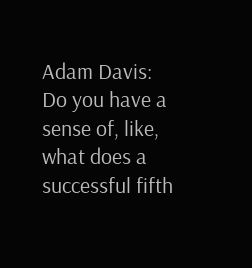Adam Davis: Do you have a sense of, like, what does a successful fifth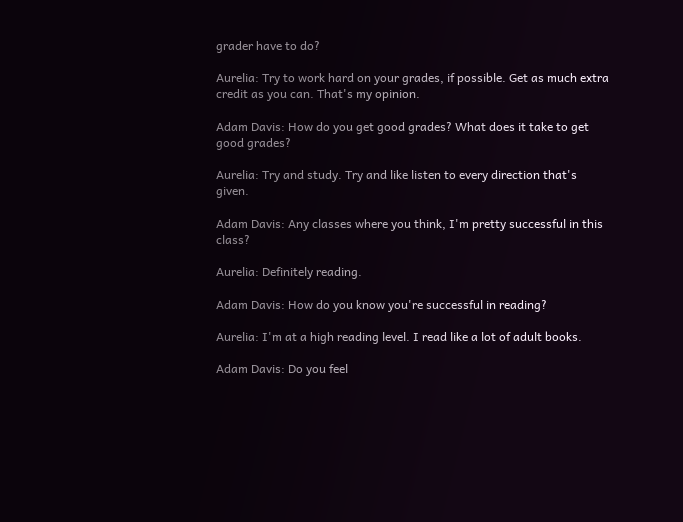grader have to do?

Aurelia: Try to work hard on your grades, if possible. Get as much extra credit as you can. That's my opinion.

Adam Davis: How do you get good grades? What does it take to get good grades?

Aurelia: Try and study. Try and like listen to every direction that's given.

Adam Davis: Any classes where you think, I'm pretty successful in this class?

Aurelia: Definitely reading.

Adam Davis: How do you know you're successful in reading?

Aurelia: I'm at a high reading level. I read like a lot of adult books.

Adam Davis: Do you feel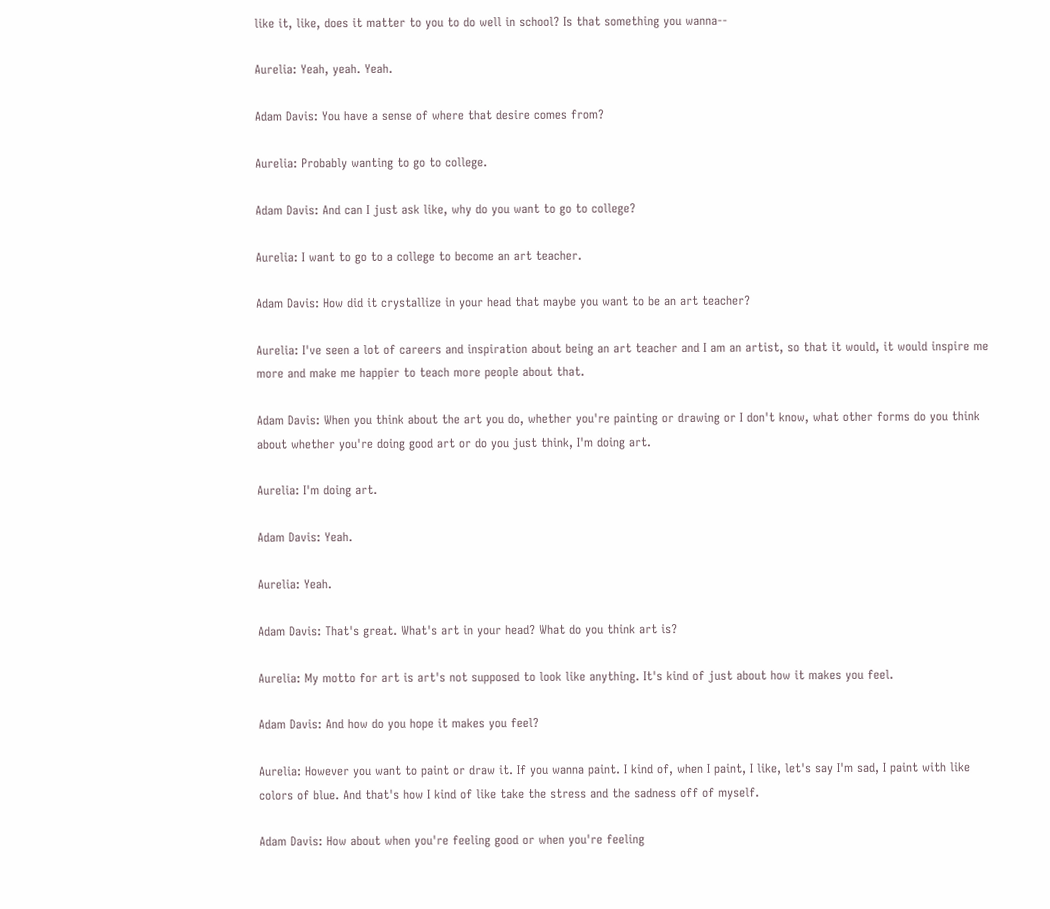like it, like, does it matter to you to do well in school? Is that something you wanna--

Aurelia: Yeah, yeah. Yeah.

Adam Davis: You have a sense of where that desire comes from?

Aurelia: Probably wanting to go to college.

Adam Davis: And can I just ask like, why do you want to go to college?

Aurelia: I want to go to a college to become an art teacher.

Adam Davis: How did it crystallize in your head that maybe you want to be an art teacher?

Aurelia: I've seen a lot of careers and inspiration about being an art teacher and I am an artist, so that it would, it would inspire me more and make me happier to teach more people about that.

Adam Davis: When you think about the art you do, whether you're painting or drawing or I don't know, what other forms do you think about whether you're doing good art or do you just think, I'm doing art.

Aurelia: I'm doing art.

Adam Davis: Yeah.

Aurelia: Yeah.

Adam Davis: That's great. What's art in your head? What do you think art is?

Aurelia: My motto for art is art's not supposed to look like anything. It's kind of just about how it makes you feel.

Adam Davis: And how do you hope it makes you feel?

Aurelia: However you want to paint or draw it. If you wanna paint. I kind of, when I paint, I like, let's say I'm sad, I paint with like colors of blue. And that's how I kind of like take the stress and the sadness off of myself.

Adam Davis: How about when you're feeling good or when you're feeling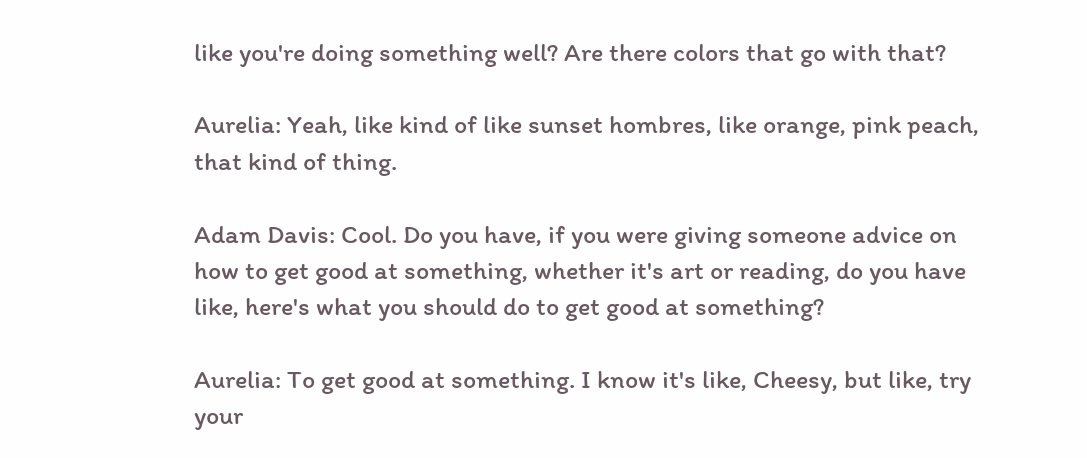like you're doing something well? Are there colors that go with that?

Aurelia: Yeah, like kind of like sunset hombres, like orange, pink peach, that kind of thing.

Adam Davis: Cool. Do you have, if you were giving someone advice on how to get good at something, whether it's art or reading, do you have like, here's what you should do to get good at something?

Aurelia: To get good at something. I know it's like, Cheesy, but like, try your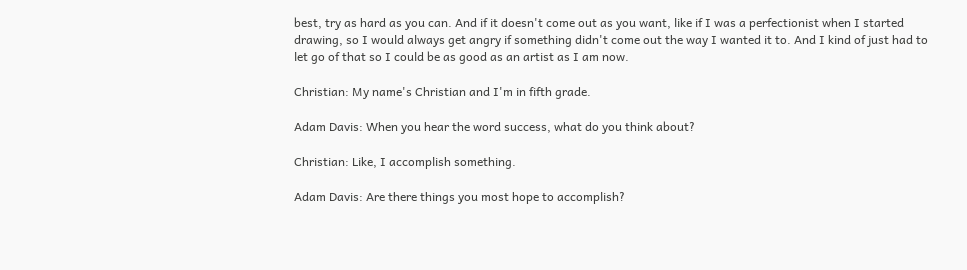best, try as hard as you can. And if it doesn't come out as you want, like if I was a perfectionist when I started drawing, so I would always get angry if something didn't come out the way I wanted it to. And I kind of just had to let go of that so I could be as good as an artist as I am now.

Christian: My name's Christian and I'm in fifth grade.

Adam Davis: When you hear the word success, what do you think about?

Christian: Like, I accomplish something.

Adam Davis: Are there things you most hope to accomplish?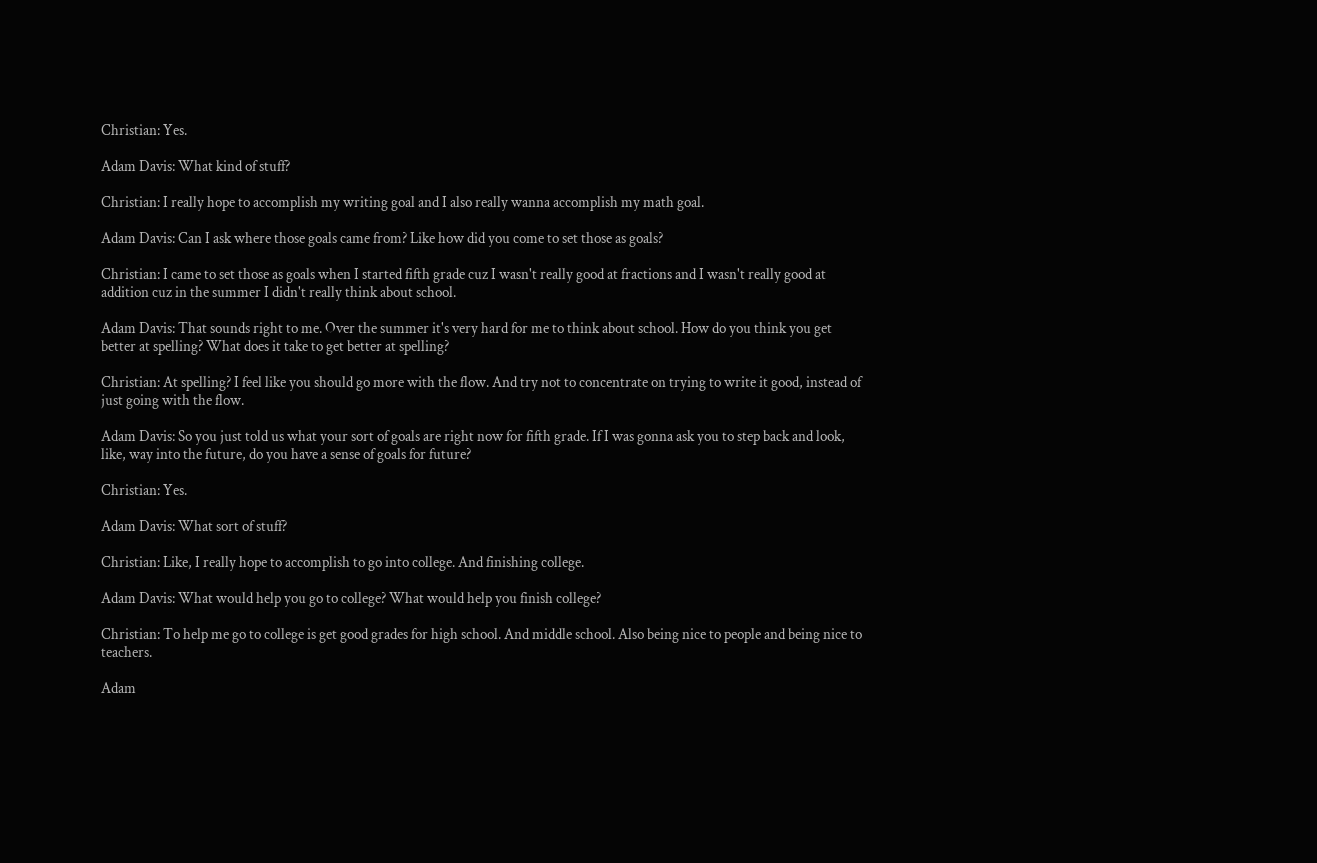Christian: Yes.

Adam Davis: What kind of stuff?

Christian: I really hope to accomplish my writing goal and I also really wanna accomplish my math goal.

Adam Davis: Can I ask where those goals came from? Like how did you come to set those as goals?

Christian: I came to set those as goals when I started fifth grade cuz I wasn't really good at fractions and I wasn't really good at addition cuz in the summer I didn't really think about school.

Adam Davis: That sounds right to me. Over the summer it's very hard for me to think about school. How do you think you get better at spelling? What does it take to get better at spelling?

Christian: At spelling? I feel like you should go more with the flow. And try not to concentrate on trying to write it good, instead of just going with the flow.

Adam Davis: So you just told us what your sort of goals are right now for fifth grade. If I was gonna ask you to step back and look, like, way into the future, do you have a sense of goals for future?

Christian: Yes.

Adam Davis: What sort of stuff?

Christian: Like, I really hope to accomplish to go into college. And finishing college.

Adam Davis: What would help you go to college? What would help you finish college?

Christian: To help me go to college is get good grades for high school. And middle school. Also being nice to people and being nice to teachers.

Adam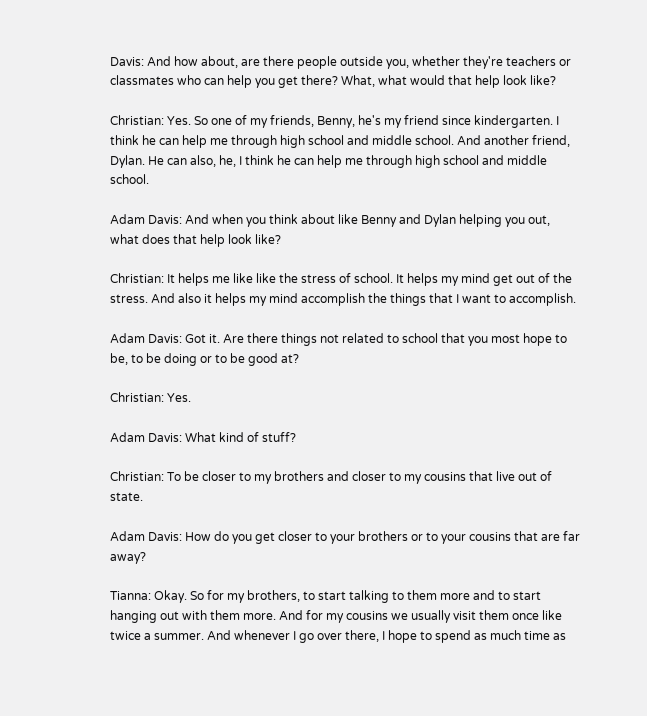Davis: And how about, are there people outside you, whether they're teachers or classmates who can help you get there? What, what would that help look like?

Christian: Yes. So one of my friends, Benny, he's my friend since kindergarten. I think he can help me through high school and middle school. And another friend, Dylan. He can also, he, I think he can help me through high school and middle school.

Adam Davis: And when you think about like Benny and Dylan helping you out, what does that help look like?

Christian: It helps me like like the stress of school. It helps my mind get out of the stress. And also it helps my mind accomplish the things that I want to accomplish.

Adam Davis: Got it. Are there things not related to school that you most hope to be, to be doing or to be good at?

Christian: Yes.

Adam Davis: What kind of stuff?

Christian: To be closer to my brothers and closer to my cousins that live out of state.

Adam Davis: How do you get closer to your brothers or to your cousins that are far away?

Tianna: Okay. So for my brothers, to start talking to them more and to start hanging out with them more. And for my cousins we usually visit them once like twice a summer. And whenever I go over there, I hope to spend as much time as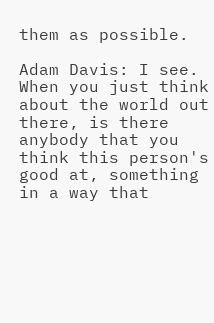them as possible.

Adam Davis: I see. When you just think about the world out there, is there anybody that you think this person's good at, something in a way that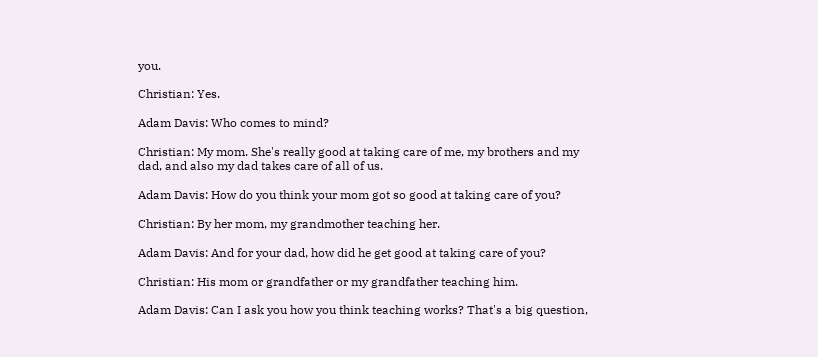you.

Christian: Yes.

Adam Davis: Who comes to mind?

Christian: My mom. She's really good at taking care of me, my brothers and my dad, and also my dad takes care of all of us.

Adam Davis: How do you think your mom got so good at taking care of you?

Christian: By her mom, my grandmother teaching her.

Adam Davis: And for your dad, how did he get good at taking care of you?

Christian: His mom or grandfather or my grandfather teaching him.

Adam Davis: Can I ask you how you think teaching works? That's a big question,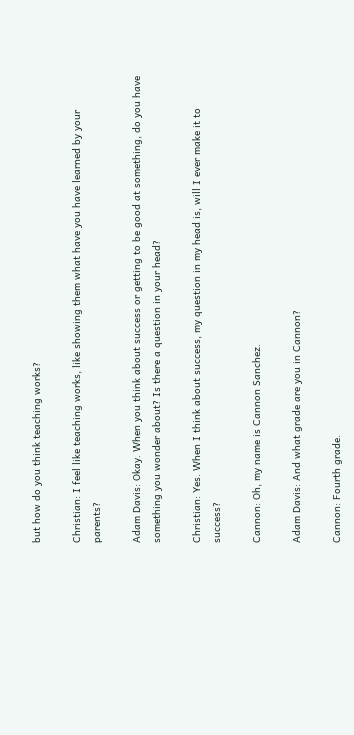but how do you think teaching works?

Christian: I feel like teaching works, like showing them what have you have learned by your parents?

Adam Davis: Okay. When you think about success or getting to be good at something, do you have something you wonder about? Is there a question in your head?

Christian: Yes. When I think about success, my question in my head is, will I ever make it to success?

Cannon: Oh, my name is Cannon Sanchez.

Adam Davis: And what grade are you in Cannon?

Cannon: Fourth grade.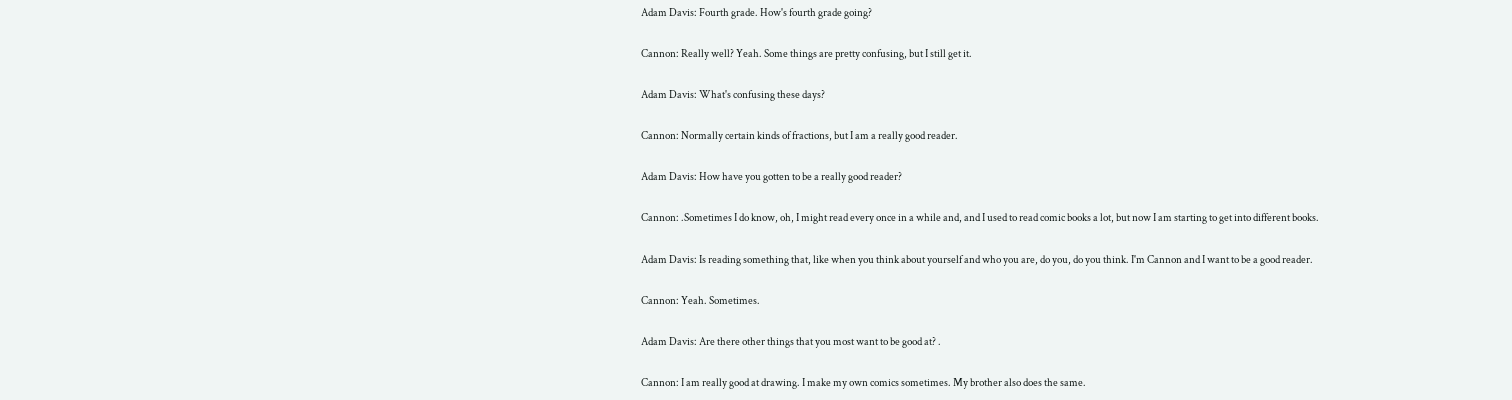Adam Davis: Fourth grade. How's fourth grade going?

Cannon: Really well? Yeah. Some things are pretty confusing, but I still get it.

Adam Davis: What's confusing these days?

Cannon: Normally certain kinds of fractions, but I am a really good reader.

Adam Davis: How have you gotten to be a really good reader?

Cannon: .Sometimes I do know, oh, I might read every once in a while and, and I used to read comic books a lot, but now I am starting to get into different books.

Adam Davis: Is reading something that, like when you think about yourself and who you are, do you, do you think. I'm Cannon and I want to be a good reader.

Cannon: Yeah. Sometimes.

Adam Davis: Are there other things that you most want to be good at? .

Cannon: I am really good at drawing. I make my own comics sometimes. My brother also does the same.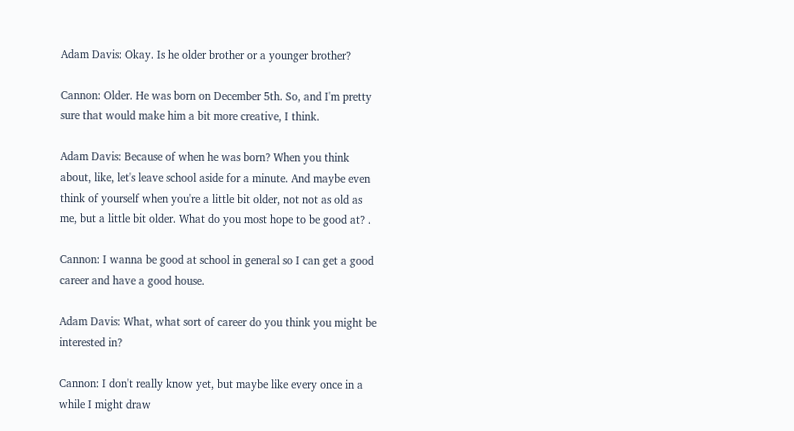Adam Davis: Okay. Is he older brother or a younger brother?

Cannon: Older. He was born on December 5th. So, and I'm pretty sure that would make him a bit more creative, I think.

Adam Davis: Because of when he was born? When you think about, like, let's leave school aside for a minute. And maybe even think of yourself when you're a little bit older, not not as old as me, but a little bit older. What do you most hope to be good at? .

Cannon: I wanna be good at school in general so I can get a good career and have a good house.

Adam Davis: What, what sort of career do you think you might be interested in?

Cannon: I don't really know yet, but maybe like every once in a while I might draw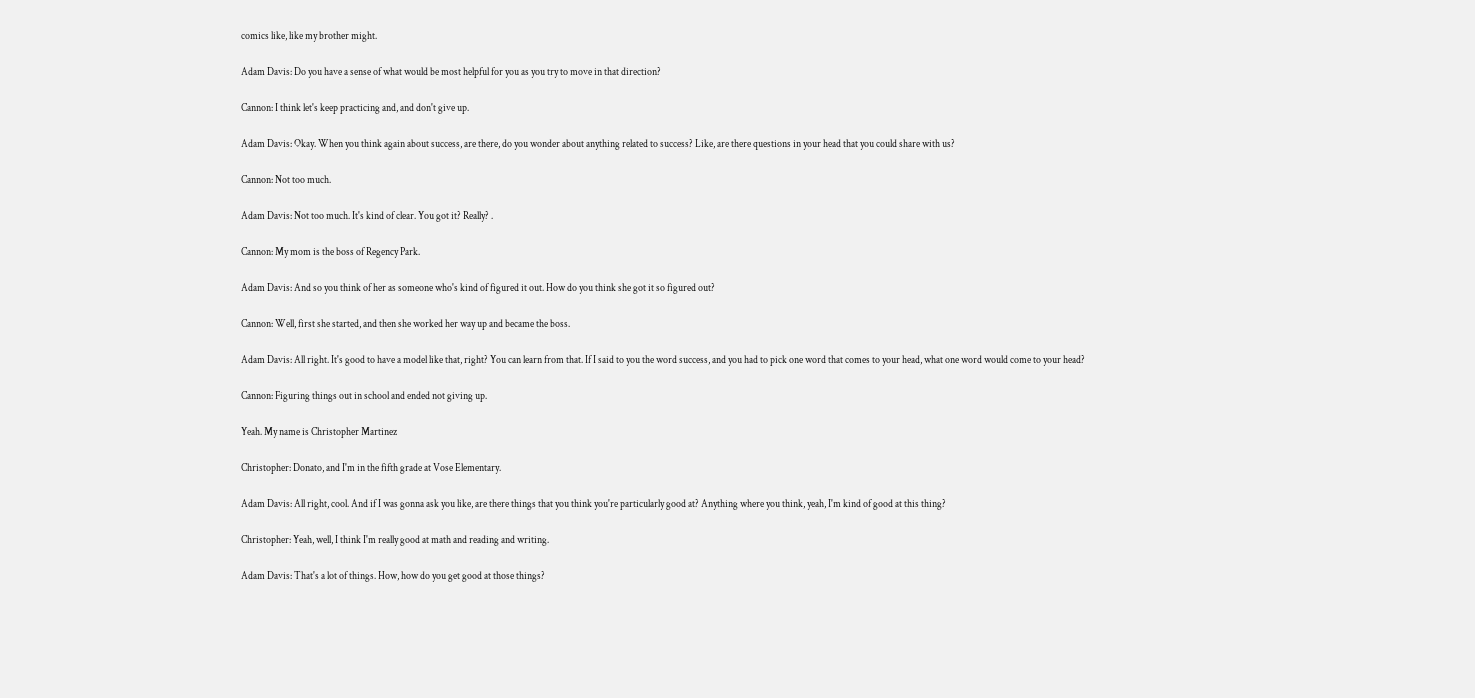comics like, like my brother might.

Adam Davis: Do you have a sense of what would be most helpful for you as you try to move in that direction?

Cannon: I think let's keep practicing and, and don't give up.

Adam Davis: Okay. When you think again about success, are there, do you wonder about anything related to success? Like, are there questions in your head that you could share with us?

Cannon: Not too much.

Adam Davis: Not too much. It's kind of clear. You got it? Really? .

Cannon: My mom is the boss of Regency Park.

Adam Davis: And so you think of her as someone who's kind of figured it out. How do you think she got it so figured out?

Cannon: Well, first she started, and then she worked her way up and became the boss.

Adam Davis: All right. It's good to have a model like that, right? You can learn from that. If I said to you the word success, and you had to pick one word that comes to your head, what one word would come to your head?

Cannon: Figuring things out in school and ended not giving up.

Yeah. My name is Christopher Martinez

Christopher: Donato, and I'm in the fifth grade at Vose Elementary.

Adam Davis: All right, cool. And if I was gonna ask you like, are there things that you think you're particularly good at? Anything where you think, yeah, I'm kind of good at this thing?

Christopher: Yeah, well, I think I'm really good at math and reading and writing.

Adam Davis: That's a lot of things. How, how do you get good at those things?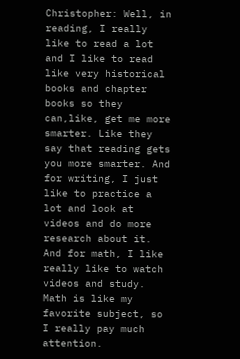Christopher: Well, in reading, I really like to read a lot and I like to read like very historical books and chapter books so they can,like, get me more smarter. Like they say that reading gets you more smarter. And for writing, I just like to practice a lot and look at videos and do more research about it. And for math, I like really like to watch videos and study. Math is like my favorite subject, so I really pay much attention.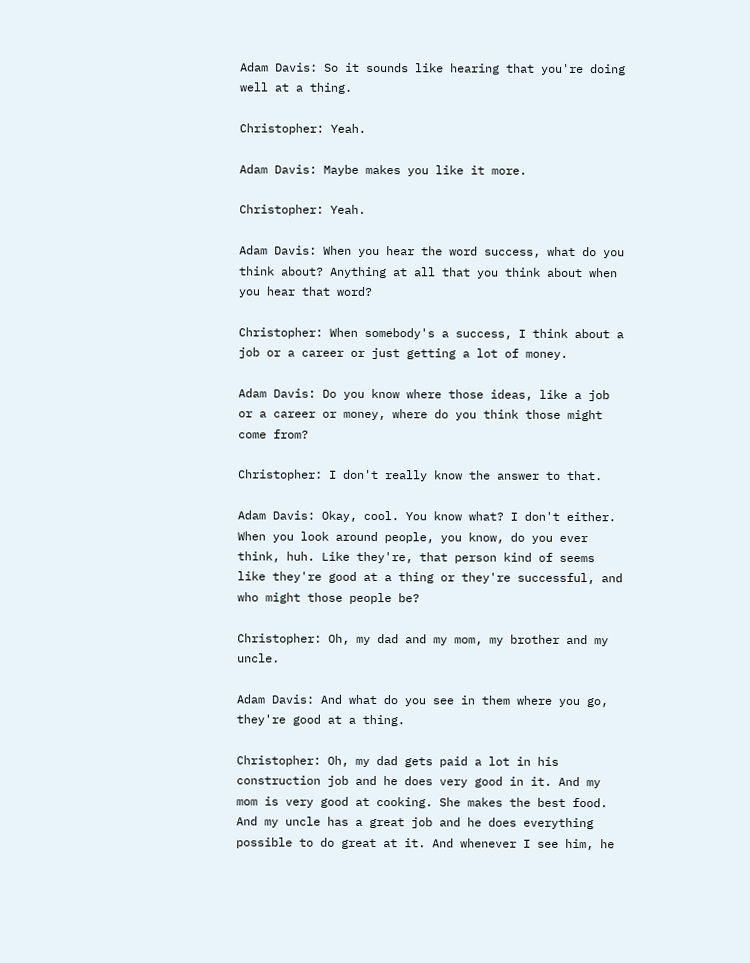Adam Davis: So it sounds like hearing that you're doing well at a thing.

Christopher: Yeah.

Adam Davis: Maybe makes you like it more.

Christopher: Yeah.

Adam Davis: When you hear the word success, what do you think about? Anything at all that you think about when you hear that word?

Christopher: When somebody's a success, I think about a job or a career or just getting a lot of money.

Adam Davis: Do you know where those ideas, like a job or a career or money, where do you think those might come from?

Christopher: I don't really know the answer to that.

Adam Davis: Okay, cool. You know what? I don't either. When you look around people, you know, do you ever think, huh. Like they're, that person kind of seems like they're good at a thing or they're successful, and who might those people be?

Christopher: Oh, my dad and my mom, my brother and my uncle.

Adam Davis: And what do you see in them where you go, they're good at a thing.

Christopher: Oh, my dad gets paid a lot in his construction job and he does very good in it. And my mom is very good at cooking. She makes the best food. And my uncle has a great job and he does everything possible to do great at it. And whenever I see him, he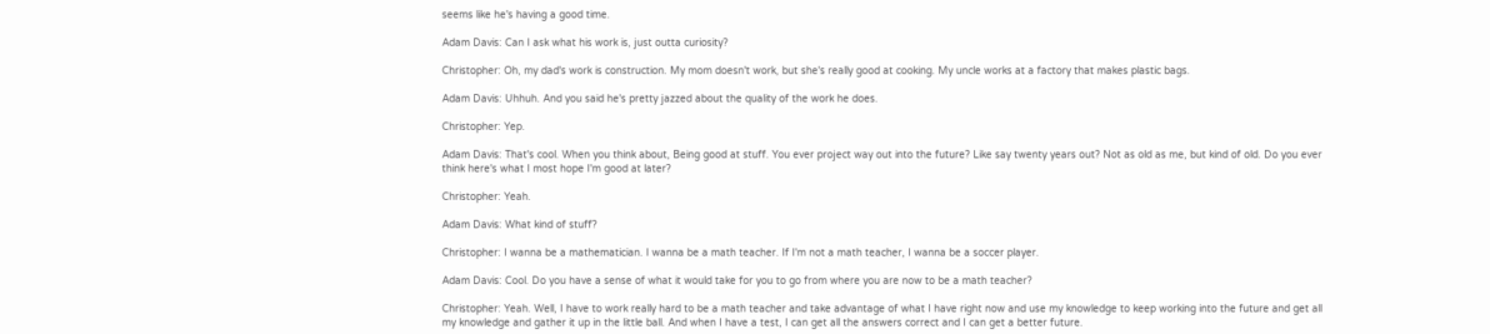seems like he's having a good time.

Adam Davis: Can I ask what his work is, just outta curiosity?

Christopher: Oh, my dad's work is construction. My mom doesn't work, but she's really good at cooking. My uncle works at a factory that makes plastic bags.

Adam Davis: Uhhuh. And you said he's pretty jazzed about the quality of the work he does.

Christopher: Yep.

Adam Davis: That's cool. When you think about, Being good at stuff. You ever project way out into the future? Like say twenty years out? Not as old as me, but kind of old. Do you ever think here's what I most hope I'm good at later?

Christopher: Yeah.

Adam Davis: What kind of stuff?

Christopher: I wanna be a mathematician. I wanna be a math teacher. If I'm not a math teacher, I wanna be a soccer player.

Adam Davis: Cool. Do you have a sense of what it would take for you to go from where you are now to be a math teacher?

Christopher: Yeah. Well, I have to work really hard to be a math teacher and take advantage of what I have right now and use my knowledge to keep working into the future and get all my knowledge and gather it up in the little ball. And when I have a test, I can get all the answers correct and I can get a better future.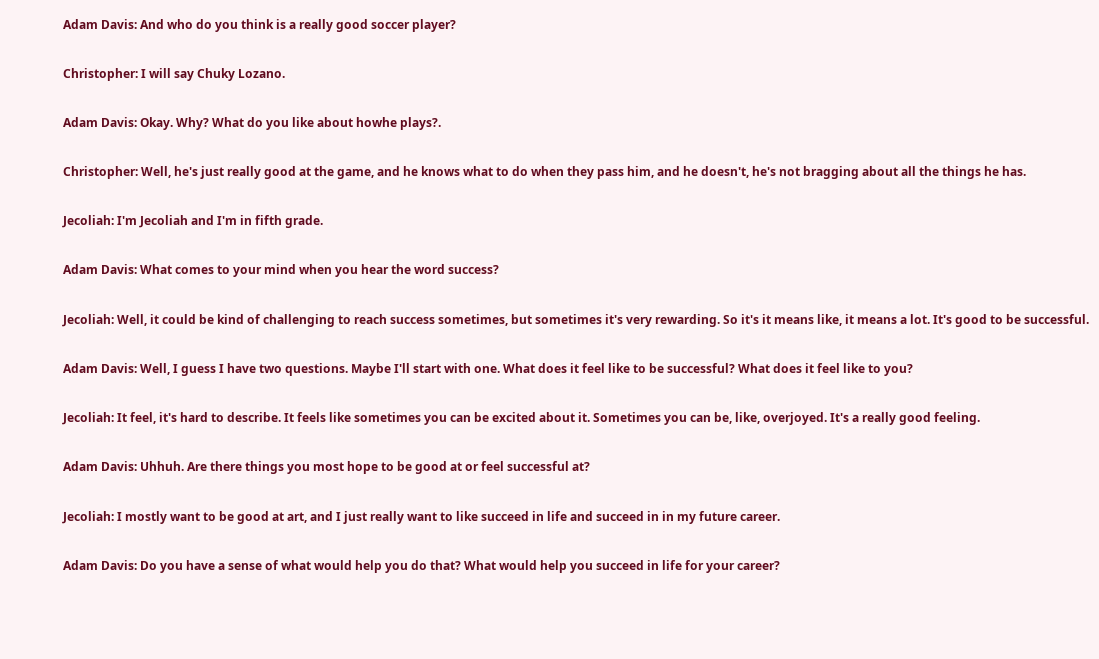Adam Davis: And who do you think is a really good soccer player?

Christopher: I will say Chuky Lozano.

Adam Davis: Okay. Why? What do you like about howhe plays?.

Christopher: Well, he's just really good at the game, and he knows what to do when they pass him, and he doesn't, he's not bragging about all the things he has.

Jecoliah: I'm Jecoliah and I'm in fifth grade.

Adam Davis: What comes to your mind when you hear the word success?

Jecoliah: Well, it could be kind of challenging to reach success sometimes, but sometimes it's very rewarding. So it's it means like, it means a lot. It's good to be successful.

Adam Davis: Well, I guess I have two questions. Maybe I'll start with one. What does it feel like to be successful? What does it feel like to you?

Jecoliah: It feel, it's hard to describe. It feels like sometimes you can be excited about it. Sometimes you can be, like, overjoyed. It's a really good feeling.

Adam Davis: Uhhuh. Are there things you most hope to be good at or feel successful at?

Jecoliah: I mostly want to be good at art, and I just really want to like succeed in life and succeed in in my future career.

Adam Davis: Do you have a sense of what would help you do that? What would help you succeed in life for your career?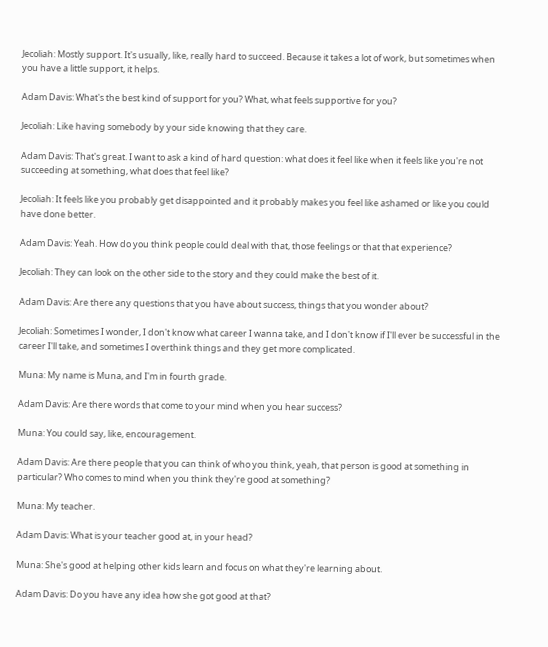Jecoliah: Mostly support. It's usually, like, really hard to succeed. Because it takes a lot of work, but sometimes when you have a little support, it helps.

Adam Davis: What's the best kind of support for you? What, what feels supportive for you?

Jecoliah: Like having somebody by your side knowing that they care.

Adam Davis: That's great. I want to ask a kind of hard question: what does it feel like when it feels like you're not succeeding at something, what does that feel like?

Jecoliah: It feels like you probably get disappointed and it probably makes you feel like ashamed or like you could have done better.

Adam Davis: Yeah. How do you think people could deal with that, those feelings or that that experience?

Jecoliah: They can look on the other side to the story and they could make the best of it.

Adam Davis: Are there any questions that you have about success, things that you wonder about?

Jecoliah: Sometimes I wonder, I don't know what career I wanna take, and I don't know if I'll ever be successful in the career I'll take, and sometimes I overthink things and they get more complicated.

Muna: My name is Muna, and I'm in fourth grade.

Adam Davis: Are there words that come to your mind when you hear success?

Muna: You could say, like, encouragement.

Adam Davis: Are there people that you can think of who you think, yeah, that person is good at something in particular? Who comes to mind when you think they're good at something?

Muna: My teacher.

Adam Davis: What is your teacher good at, in your head?

Muna: She's good at helping other kids learn and focus on what they're learning about.

Adam Davis: Do you have any idea how she got good at that?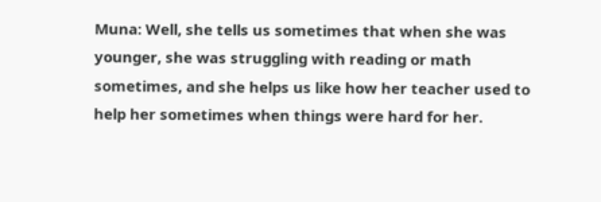Muna: Well, she tells us sometimes that when she was younger, she was struggling with reading or math sometimes, and she helps us like how her teacher used to help her sometimes when things were hard for her.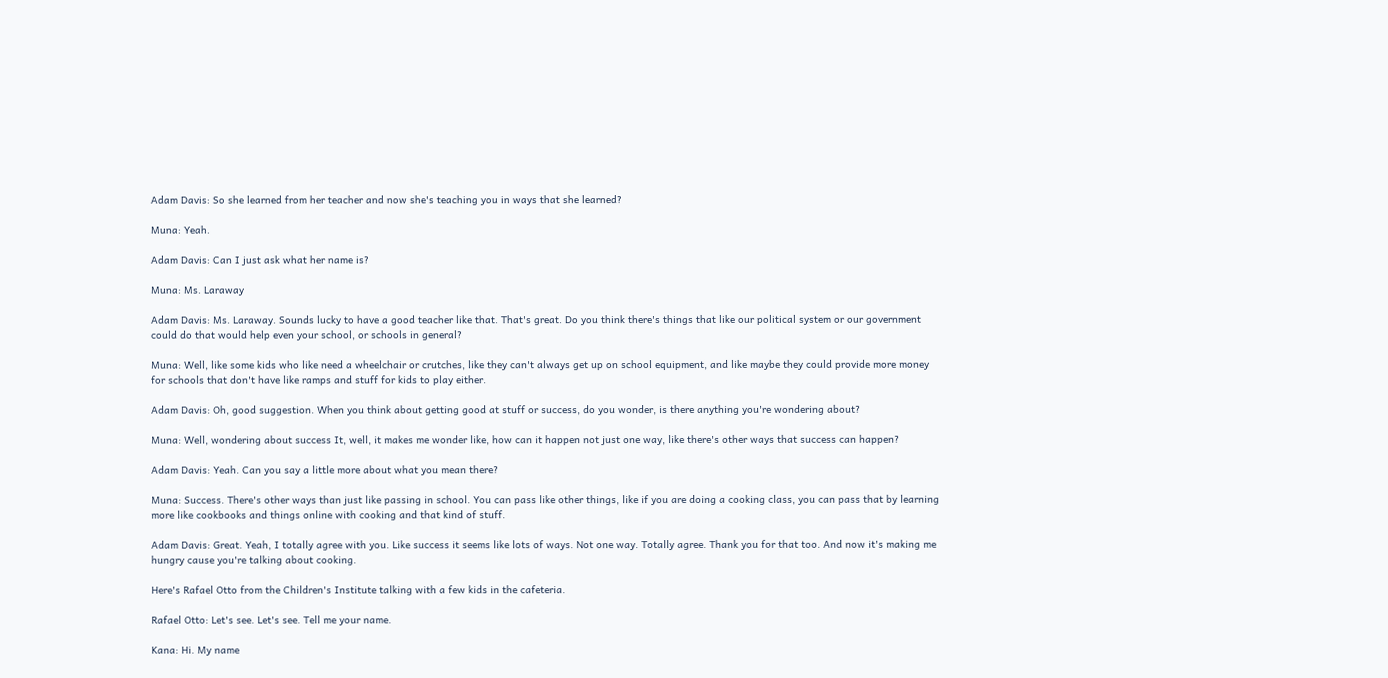Adam Davis: So she learned from her teacher and now she's teaching you in ways that she learned?

Muna: Yeah.

Adam Davis: Can I just ask what her name is?

Muna: Ms. Laraway

Adam Davis: Ms. Laraway. Sounds lucky to have a good teacher like that. That's great. Do you think there's things that like our political system or our government could do that would help even your school, or schools in general?

Muna: Well, like some kids who like need a wheelchair or crutches, like they can't always get up on school equipment, and like maybe they could provide more money for schools that don't have like ramps and stuff for kids to play either.

Adam Davis: Oh, good suggestion. When you think about getting good at stuff or success, do you wonder, is there anything you're wondering about?

Muna: Well, wondering about success It, well, it makes me wonder like, how can it happen not just one way, like there's other ways that success can happen?

Adam Davis: Yeah. Can you say a little more about what you mean there?

Muna: Success. There's other ways than just like passing in school. You can pass like other things, like if you are doing a cooking class, you can pass that by learning more like cookbooks and things online with cooking and that kind of stuff.

Adam Davis: Great. Yeah, I totally agree with you. Like success it seems like lots of ways. Not one way. Totally agree. Thank you for that too. And now it's making me hungry cause you're talking about cooking.

Here's Rafael Otto from the Children's Institute talking with a few kids in the cafeteria.

Rafael Otto: Let's see. Let's see. Tell me your name.

Kana: Hi. My name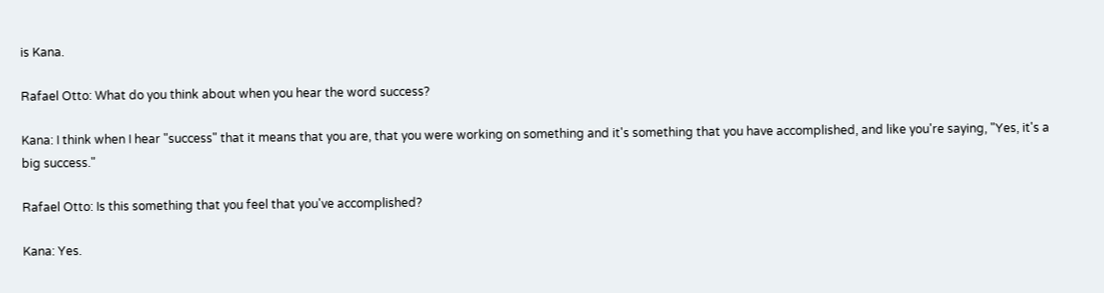is Kana.

Rafael Otto: What do you think about when you hear the word success?

Kana: I think when I hear "success" that it means that you are, that you were working on something and it's something that you have accomplished, and like you're saying, "Yes, it's a big success."

Rafael Otto: Is this something that you feel that you've accomplished?

Kana: Yes.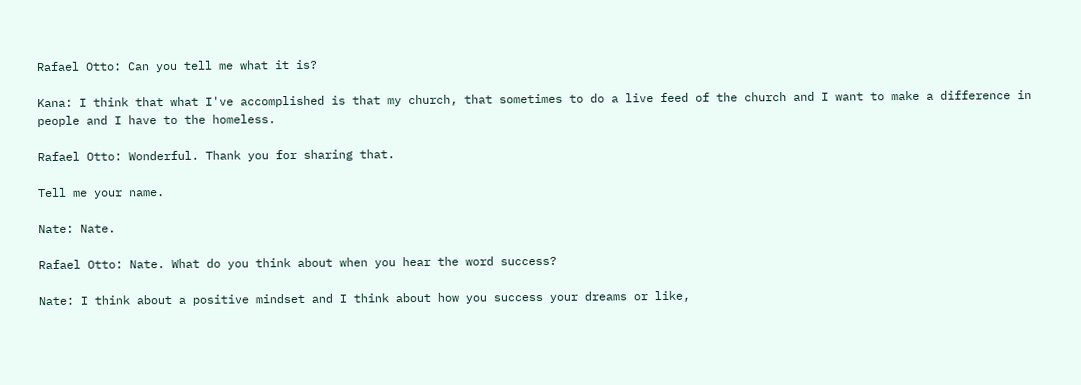Rafael Otto: Can you tell me what it is?

Kana: I think that what I've accomplished is that my church, that sometimes to do a live feed of the church and I want to make a difference in people and I have to the homeless.

Rafael Otto: Wonderful. Thank you for sharing that.

Tell me your name.

Nate: Nate.

Rafael Otto: Nate. What do you think about when you hear the word success?

Nate: I think about a positive mindset and I think about how you success your dreams or like,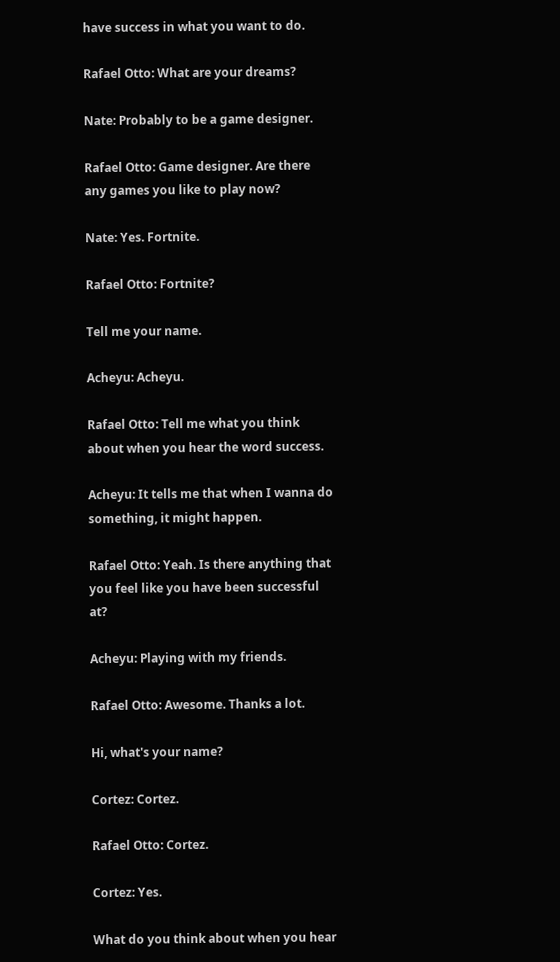have success in what you want to do.

Rafael Otto: What are your dreams?

Nate: Probably to be a game designer.

Rafael Otto: Game designer. Are there any games you like to play now?

Nate: Yes. Fortnite.

Rafael Otto: Fortnite?

Tell me your name.

Acheyu: Acheyu.

Rafael Otto: Tell me what you think about when you hear the word success.

Acheyu: It tells me that when I wanna do something, it might happen.

Rafael Otto: Yeah. Is there anything that you feel like you have been successful at?

Acheyu: Playing with my friends.

Rafael Otto: Awesome. Thanks a lot.

Hi, what's your name?

Cortez: Cortez.

Rafael Otto: Cortez.

Cortez: Yes.

What do you think about when you hear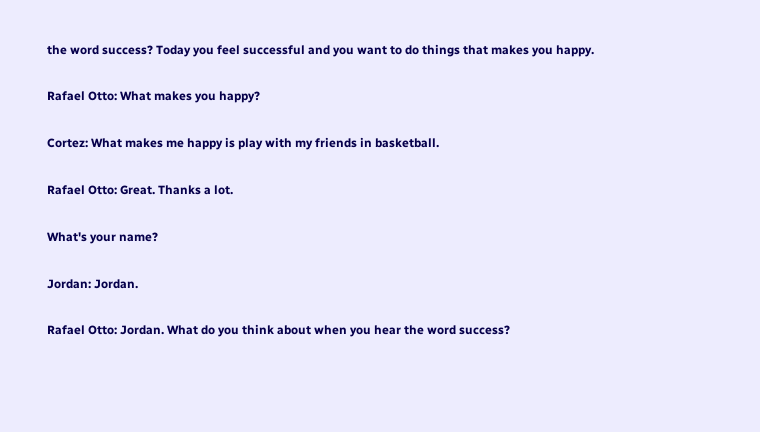the word success? Today you feel successful and you want to do things that makes you happy.

Rafael Otto: What makes you happy?

Cortez: What makes me happy is play with my friends in basketball.

Rafael Otto: Great. Thanks a lot.

What's your name?

Jordan: Jordan.

Rafael Otto: Jordan. What do you think about when you hear the word success?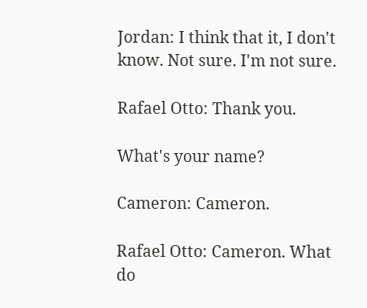Jordan: I think that it, I don't know. Not sure. I'm not sure.

Rafael Otto: Thank you.

What's your name?

Cameron: Cameron.

Rafael Otto: Cameron. What do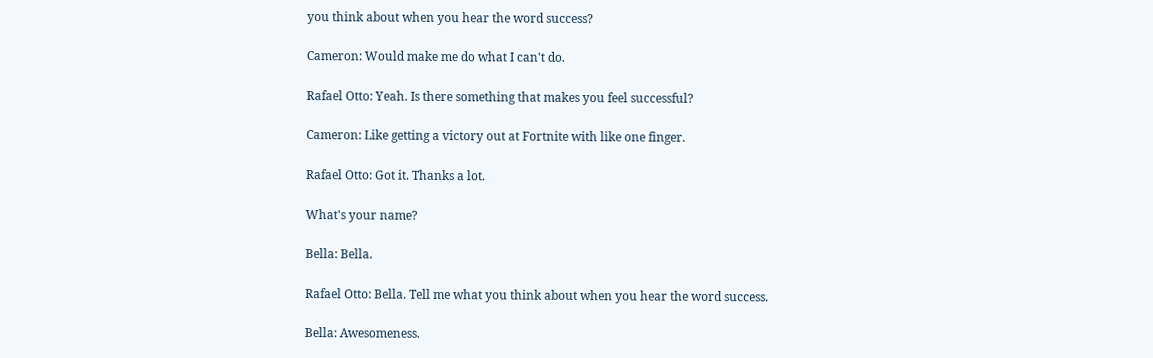you think about when you hear the word success?

Cameron: Would make me do what I can't do.

Rafael Otto: Yeah. Is there something that makes you feel successful?

Cameron: Like getting a victory out at Fortnite with like one finger.

Rafael Otto: Got it. Thanks a lot.

What's your name?

Bella: Bella.

Rafael Otto: Bella. Tell me what you think about when you hear the word success.

Bella: Awesomeness.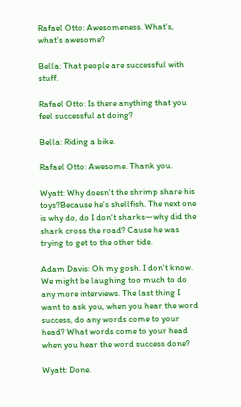Rafael Otto: Awesomeness. What's, what's awesome?

Bella: That people are successful with stuff.

Rafael Otto: Is there anything that you feel successful at doing?

Bella: Riding a bike.

Rafael Otto: Awesome. Thank you.

Wyatt: Why doesn't the shrimp share his toys?Because he's shellfish. The next one is why do, do I don't sharks—why did the shark cross the road? Cause he was trying to get to the other tide.

Adam Davis: Oh my gosh. I don't know. We might be laughing too much to do any more interviews. The last thing I want to ask you, when you hear the word success, do any words come to your head? What words come to your head when you hear the word success done?

Wyatt: Done.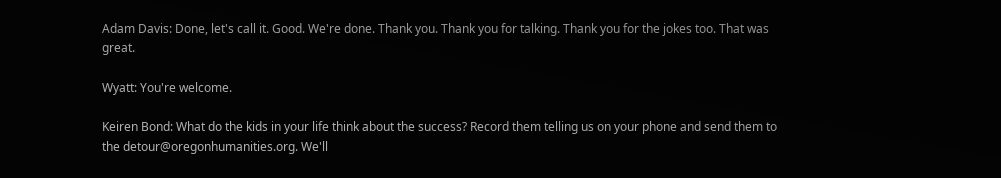Adam Davis: Done, let's call it. Good. We're done. Thank you. Thank you for talking. Thank you for the jokes too. That was great.

Wyatt: You're welcome.

Keiren Bond: What do the kids in your life think about the success? Record them telling us on your phone and send them to the detour@oregonhumanities.org. We'll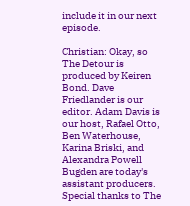include it in our next episode.

Christian: Okay, so The Detour is produced by Keiren Bond. Dave Friedlander is our editor. Adam Davis is our host, Rafael Otto, Ben Waterhouse, Karina Briski, and Alexandra Powell Bugden are today's assistant producers. Special thanks to The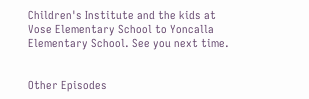Children's Institute and the kids at Vose Elementary School to Yoncalla Elementary School. See you next time.


Other Episodes